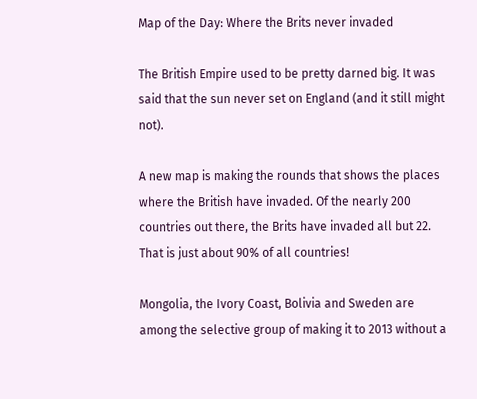Map of the Day: Where the Brits never invaded

The British Empire used to be pretty darned big. It was said that the sun never set on England (and it still might not).

A new map is making the rounds that shows the places where the British have invaded. Of the nearly 200 countries out there, the Brits have invaded all but 22. That is just about 90% of all countries!

Mongolia, the Ivory Coast, Bolivia and Sweden are among the selective group of making it to 2013 without a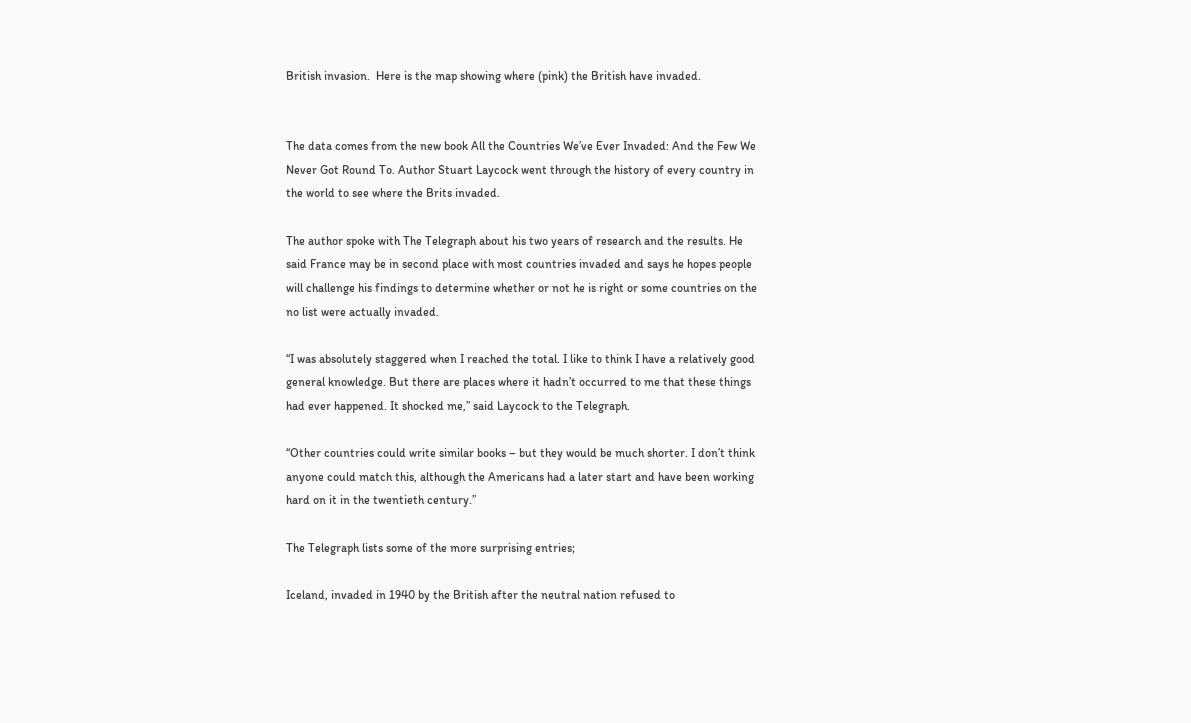British invasion.  Here is the map showing where (pink) the British have invaded.


The data comes from the new book All the Countries We’ve Ever Invaded: And the Few We Never Got Round To. Author Stuart Laycock went through the history of every country in the world to see where the Brits invaded.

The author spoke with The Telegraph about his two years of research and the results. He said France may be in second place with most countries invaded and says he hopes people will challenge his findings to determine whether or not he is right or some countries on the no list were actually invaded.

“I was absolutely staggered when I reached the total. I like to think I have a relatively good general knowledge. But there are places where it hadn’t occurred to me that these things had ever happened. It shocked me,” said Laycock to the Telegraph.

“Other countries could write similar books – but they would be much shorter. I don’t think anyone could match this, although the Americans had a later start and have been working hard on it in the twentieth century.”

The Telegraph lists some of the more surprising entries;

Iceland, invaded in 1940 by the British after the neutral nation refused to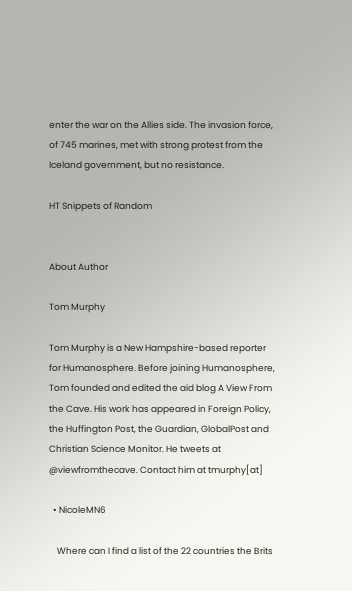enter the war on the Allies side. The invasion force, of 745 marines, met with strong protest from the Iceland government, but no resistance.

HT Snippets of Random


About Author

Tom Murphy

Tom Murphy is a New Hampshire-based reporter for Humanosphere. Before joining Humanosphere, Tom founded and edited the aid blog A View From the Cave. His work has appeared in Foreign Policy, the Huffington Post, the Guardian, GlobalPost and Christian Science Monitor. He tweets at @viewfromthecave. Contact him at tmurphy[at]

  • NicoleMN6

    Where can I find a list of the 22 countries the Brits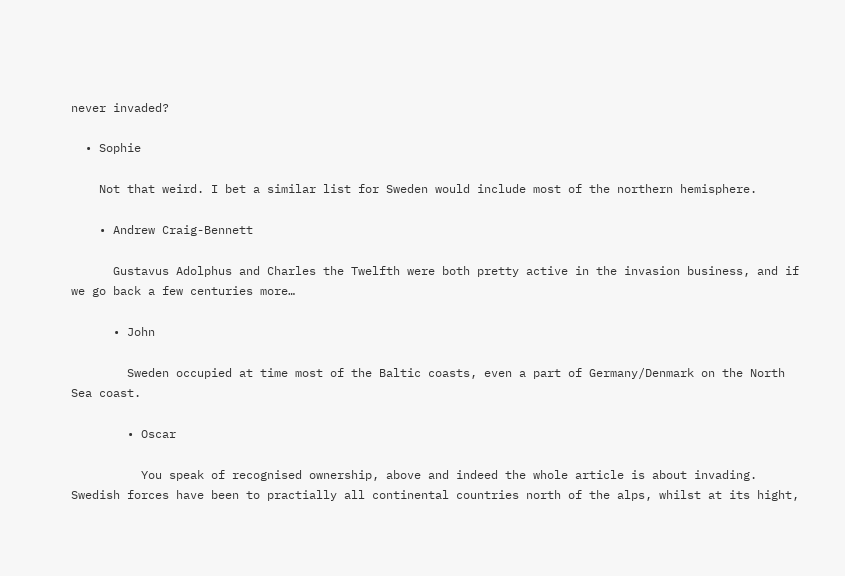never invaded?

  • Sophie

    Not that weird. I bet a similar list for Sweden would include most of the northern hemisphere.

    • Andrew Craig-Bennett

      Gustavus Adolphus and Charles the Twelfth were both pretty active in the invasion business, and if we go back a few centuries more…

      • John

        Sweden occupied at time most of the Baltic coasts, even a part of Germany/Denmark on the North Sea coast.

        • Oscar

          You speak of recognised ownership, above and indeed the whole article is about invading. Swedish forces have been to practially all continental countries north of the alps, whilst at its hight,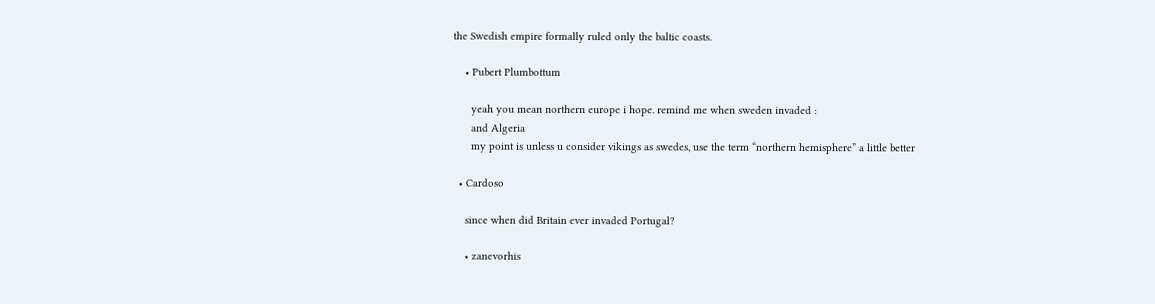the Swedish empire formally ruled only the baltic coasts.

    • Pubert Plumbottum

      yeah you mean northern europe i hope. remind me when sweden invaded :
      and Algeria
      my point is unless u consider vikings as swedes, use the term “northern hemisphere” a little better

  • Cardoso

    since when did Britain ever invaded Portugal?

    • zanevorhis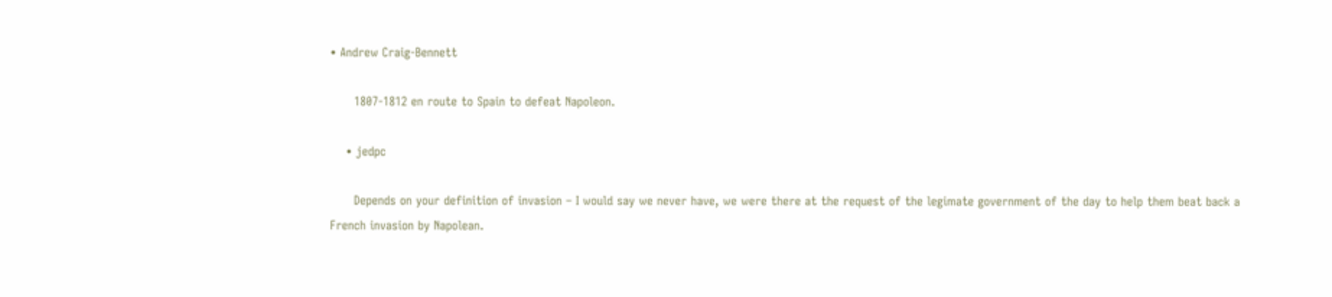• Andrew Craig-Bennett

      1807-1812 en route to Spain to defeat Napoleon.

    • jedpc

      Depends on your definition of invasion – I would say we never have, we were there at the request of the legimate government of the day to help them beat back a French invasion by Napolean.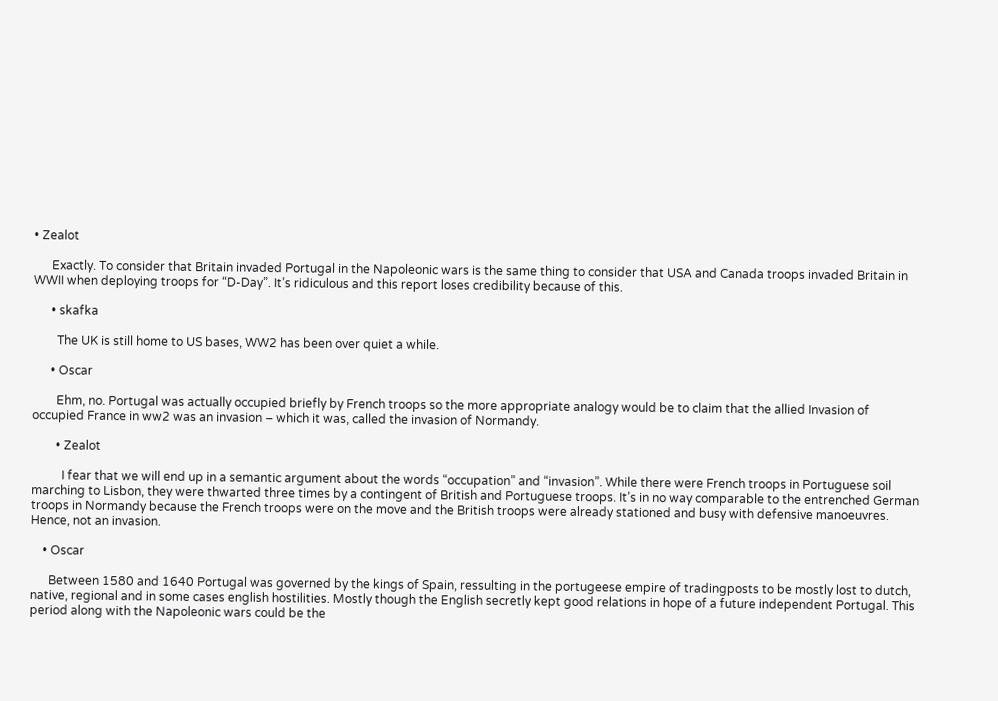• Zealot

      Exactly. To consider that Britain invaded Portugal in the Napoleonic wars is the same thing to consider that USA and Canada troops invaded Britain in WWII when deploying troops for “D-Day”. It’s ridiculous and this report loses credibility because of this.

      • skafka

        The UK is still home to US bases, WW2 has been over quiet a while.

      • Oscar

        Ehm, no. Portugal was actually occupied briefly by French troops so the more appropriate analogy would be to claim that the allied Invasion of occupied France in ww2 was an invasion – which it was, called the invasion of Normandy.

        • Zealot

          I fear that we will end up in a semantic argument about the words “occupation” and “invasion”. While there were French troops in Portuguese soil marching to Lisbon, they were thwarted three times by a contingent of British and Portuguese troops. It’s in no way comparable to the entrenched German troops in Normandy because the French troops were on the move and the British troops were already stationed and busy with defensive manoeuvres. Hence, not an invasion.

    • Oscar

      Between 1580 and 1640 Portugal was governed by the kings of Spain, ressulting in the portugeese empire of tradingposts to be mostly lost to dutch, native, regional and in some cases english hostilities. Mostly though the English secretly kept good relations in hope of a future independent Portugal. This period along with the Napoleonic wars could be the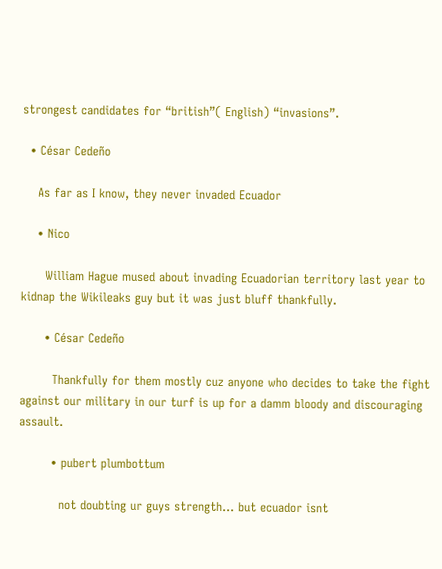strongest candidates for “british”( English) “invasions”.

  • César Cedeño

    As far as I know, they never invaded Ecuador

    • Nico

      William Hague mused about invading Ecuadorian territory last year to kidnap the Wikileaks guy but it was just bluff thankfully.

      • César Cedeño

        Thankfully for them mostly cuz anyone who decides to take the fight against our military in our turf is up for a damm bloody and discouraging assault.

        • pubert plumbottum

          not doubting ur guys strength… but ecuador isnt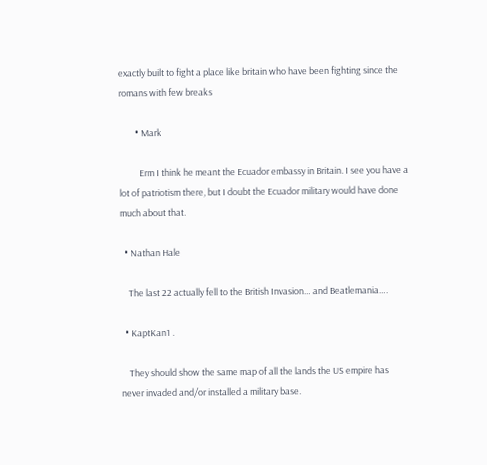exactly built to fight a place like britain who have been fighting since the romans with few breaks

        • Mark

          Erm I think he meant the Ecuador embassy in Britain. I see you have a lot of patriotism there, but I doubt the Ecuador military would have done much about that.

  • Nathan Hale

    The last 22 actually fell to the British Invasion… and Beatlemania….

  • KaptKan1 .

    They should show the same map of all the lands the US empire has never invaded and/or installed a military base.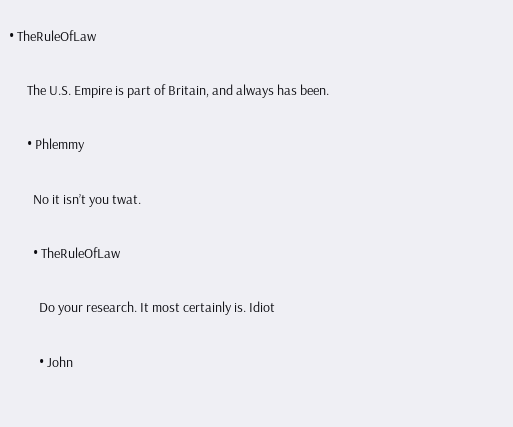• TheRuleOfLaw

      The U.S. Empire is part of Britain, and always has been.

      • Phlemmy

        No it isn’t you twat.

        • TheRuleOfLaw

          Do your research. It most certainly is. Idiot

          • John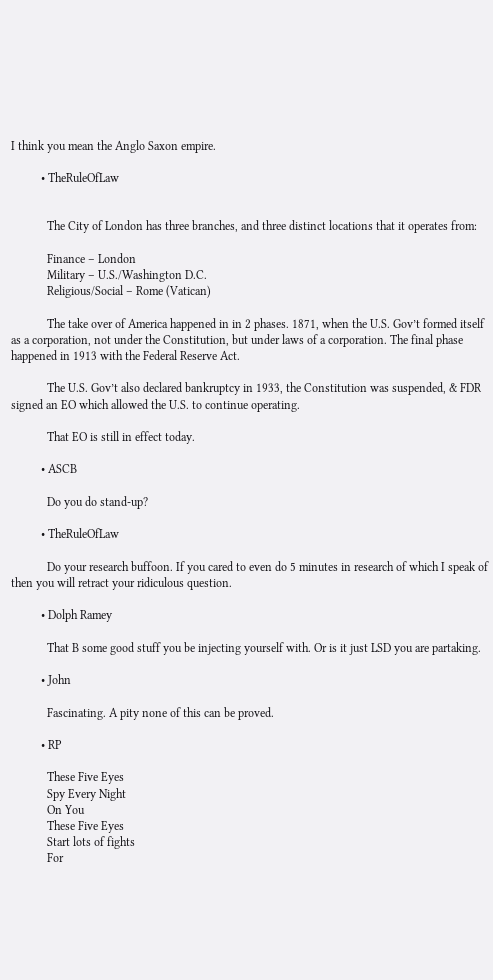I think you mean the Anglo Saxon empire.

          • TheRuleOfLaw


            The City of London has three branches, and three distinct locations that it operates from:

            Finance – London
            Military – U.S./Washington D.C.
            Religious/Social – Rome (Vatican)

            The take over of America happened in in 2 phases. 1871, when the U.S. Gov’t formed itself as a corporation, not under the Constitution, but under laws of a corporation. The final phase happened in 1913 with the Federal Reserve Act.

            The U.S. Gov’t also declared bankruptcy in 1933, the Constitution was suspended, & FDR signed an EO which allowed the U.S. to continue operating.

            That EO is still in effect today.

          • ASCB

            Do you do stand-up?

          • TheRuleOfLaw

            Do your research buffoon. If you cared to even do 5 minutes in research of which I speak of then you will retract your ridiculous question.

          • Dolph Ramey

            That B some good stuff you be injecting yourself with. Or is it just LSD you are partaking.

          • John

            Fascinating. A pity none of this can be proved.

          • RP

            These Five Eyes
            Spy Every Night
            On You
            These Five Eyes
            Start lots of fights
            For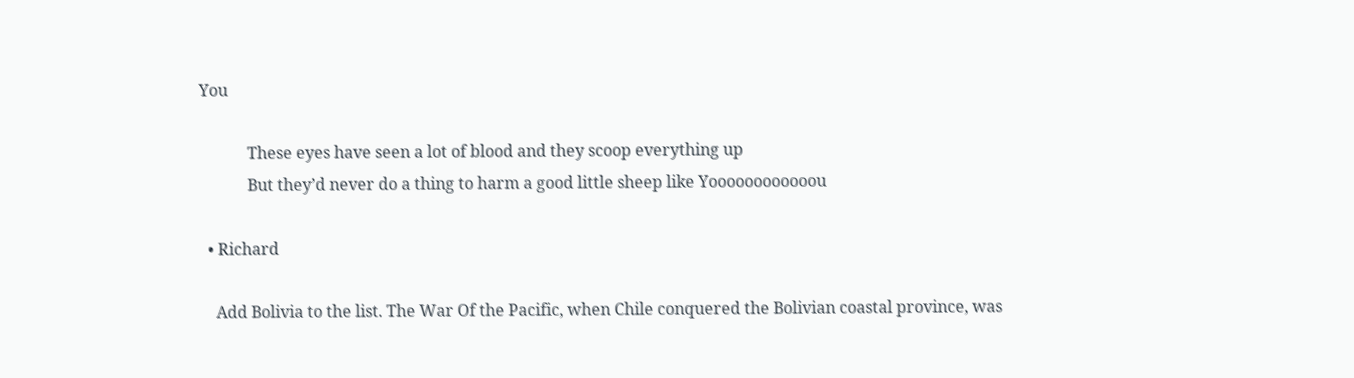You

            These eyes have seen a lot of blood and they scoop everything up
            But they’d never do a thing to harm a good little sheep like Yoooooooooooou

  • Richard

    Add Bolivia to the list. The War Of the Pacific, when Chile conquered the Bolivian coastal province, was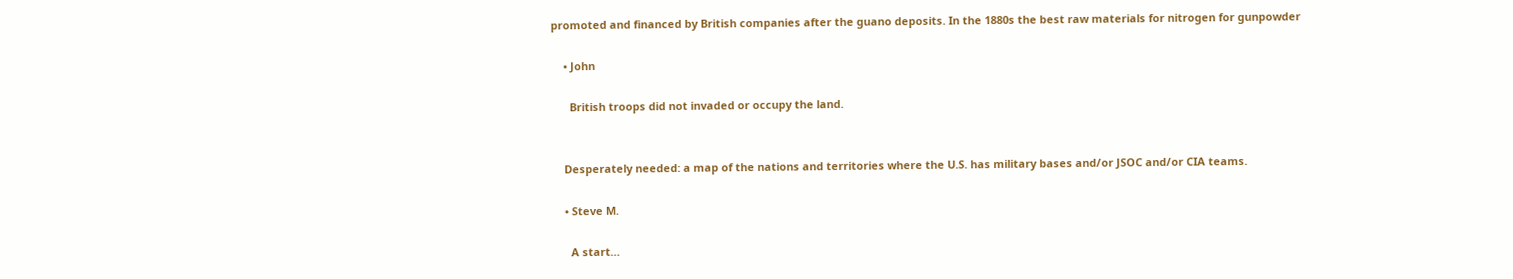promoted and financed by British companies after the guano deposits. In the 1880s the best raw materials for nitrogen for gunpowder

    • John

      British troops did not invaded or occupy the land.


    Desperately needed: a map of the nations and territories where the U.S. has military bases and/or JSOC and/or CIA teams.

    • Steve M.

      A start…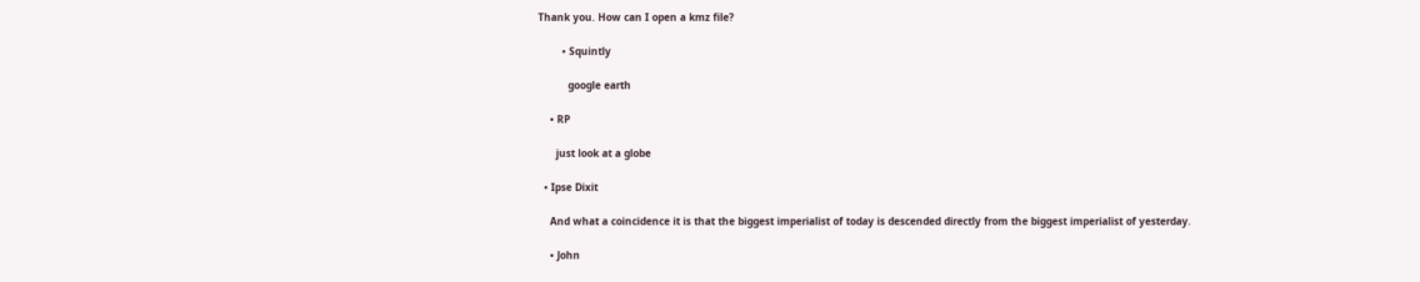Thank you. How can I open a kmz file?

        • Squintly

          google earth

    • RP

      just look at a globe

  • Ipse Dixit

    And what a coincidence it is that the biggest imperialist of today is descended directly from the biggest imperialist of yesterday.

    • John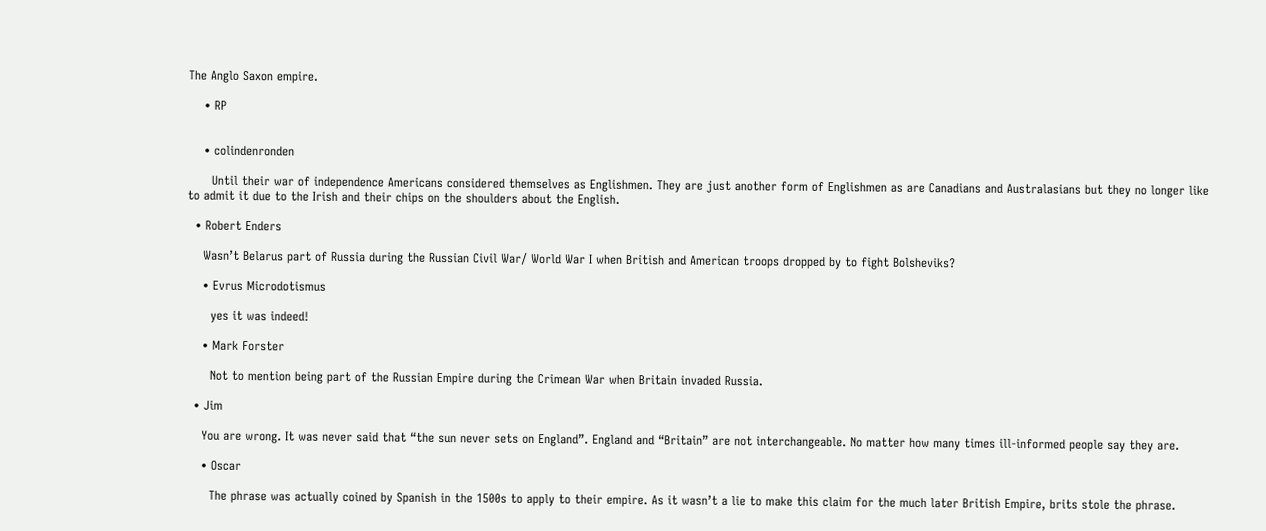The Anglo Saxon empire.

    • RP


    • colindenronden

      Until their war of independence Americans considered themselves as Englishmen. They are just another form of Englishmen as are Canadians and Australasians but they no longer like to admit it due to the Irish and their chips on the shoulders about the English.

  • Robert Enders

    Wasn’t Belarus part of Russia during the Russian Civil War/ World War I when British and American troops dropped by to fight Bolsheviks?

    • Evrus Microdotismus

      yes it was indeed!

    • Mark Forster

      Not to mention being part of the Russian Empire during the Crimean War when Britain invaded Russia.

  • Jim

    You are wrong. It was never said that “the sun never sets on England”. England and “Britain” are not interchangeable. No matter how many times ill-informed people say they are.

    • Oscar

      The phrase was actually coined by Spanish in the 1500s to apply to their empire. As it wasn’t a lie to make this claim for the much later British Empire, brits stole the phrase.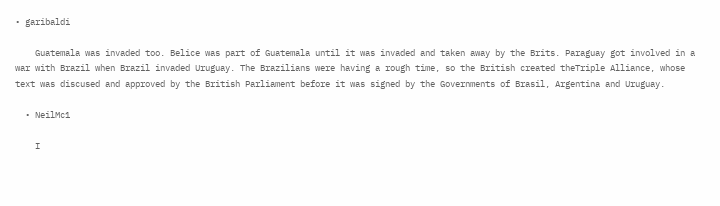• garibaldi

    Guatemala was invaded too. Belice was part of Guatemala until it was invaded and taken away by the Brits. Paraguay got involved in a war with Brazil when Brazil invaded Uruguay. The Brazilians were having a rough time, so the British created theTriple Alliance, whose text was discused and approved by the British Parliament before it was signed by the Governments of Brasil, Argentina and Uruguay.

  • NeilMc1

    I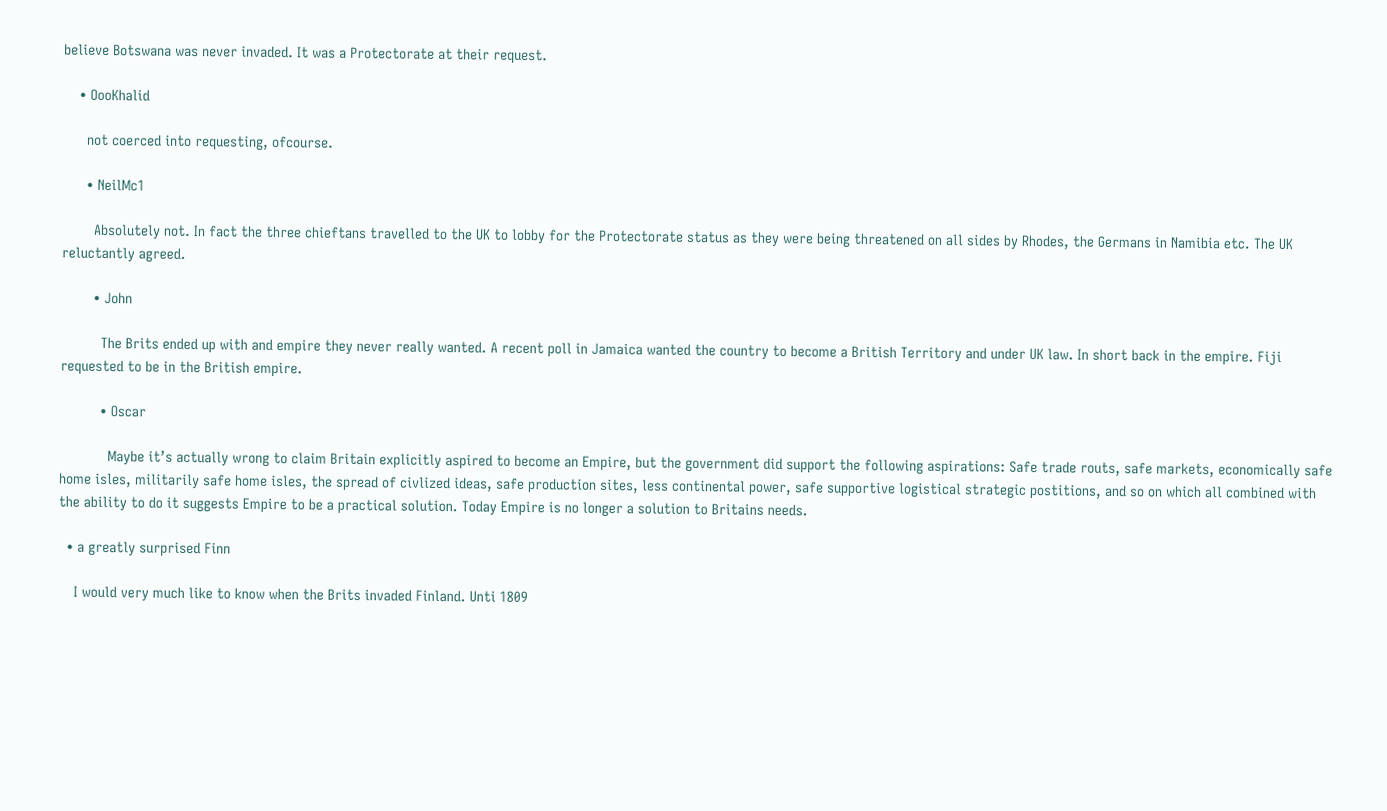believe Botswana was never invaded. It was a Protectorate at their request.

    • OooKhalid

      not coerced into requesting, ofcourse.

      • NeilMc1

        Absolutely not. In fact the three chieftans travelled to the UK to lobby for the Protectorate status as they were being threatened on all sides by Rhodes, the Germans in Namibia etc. The UK reluctantly agreed.

        • John

          The Brits ended up with and empire they never really wanted. A recent poll in Jamaica wanted the country to become a British Territory and under UK law. In short back in the empire. Fiji requested to be in the British empire.

          • Oscar

            Maybe it’s actually wrong to claim Britain explicitly aspired to become an Empire, but the government did support the following aspirations: Safe trade routs, safe markets, economically safe home isles, militarily safe home isles, the spread of civlized ideas, safe production sites, less continental power, safe supportive logistical strategic postitions, and so on which all combined with the ability to do it suggests Empire to be a practical solution. Today Empire is no longer a solution to Britains needs.

  • a greatly surprised Finn

    I would very much like to know when the Brits invaded Finland. Unti 1809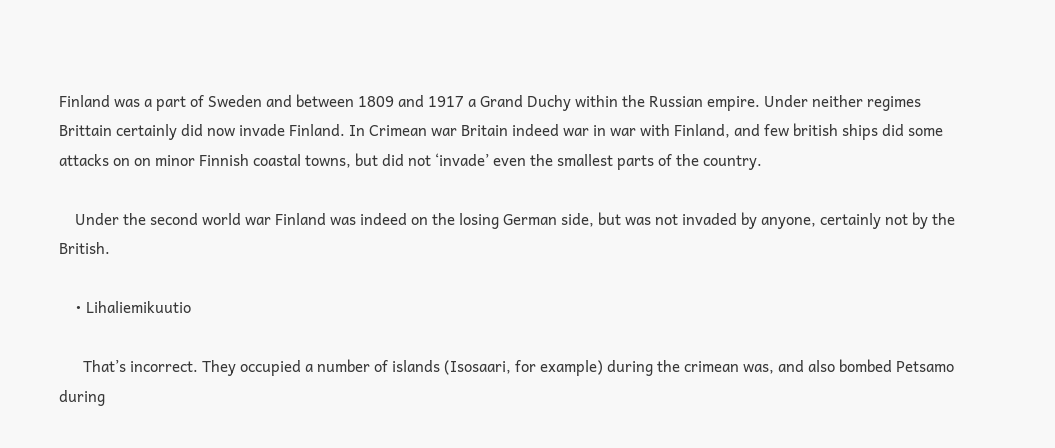Finland was a part of Sweden and between 1809 and 1917 a Grand Duchy within the Russian empire. Under neither regimes Brittain certainly did now invade Finland. In Crimean war Britain indeed war in war with Finland, and few british ships did some attacks on on minor Finnish coastal towns, but did not ‘invade’ even the smallest parts of the country.

    Under the second world war Finland was indeed on the losing German side, but was not invaded by anyone, certainly not by the British.

    • Lihaliemikuutio

      That’s incorrect. They occupied a number of islands (Isosaari, for example) during the crimean was, and also bombed Petsamo during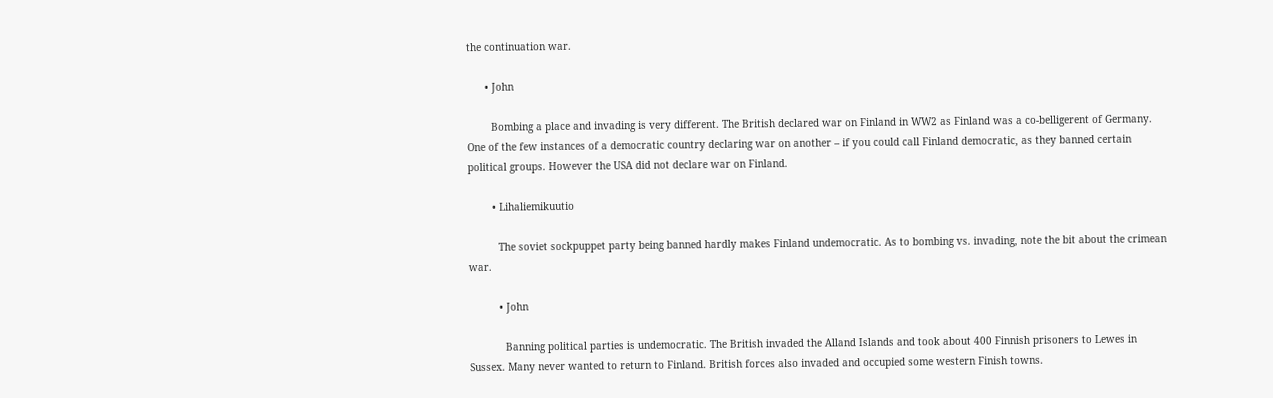the continuation war.

      • John

        Bombing a place and invading is very different. The British declared war on Finland in WW2 as Finland was a co-belligerent of Germany. One of the few instances of a democratic country declaring war on another – if you could call Finland democratic, as they banned certain political groups. However the USA did not declare war on Finland.

        • Lihaliemikuutio

          The soviet sockpuppet party being banned hardly makes Finland undemocratic. As to bombing vs. invading, note the bit about the crimean war.

          • John

            Banning political parties is undemocratic. The British invaded the Alland Islands and took about 400 Finnish prisoners to Lewes in Sussex. Many never wanted to return to Finland. British forces also invaded and occupied some western Finish towns.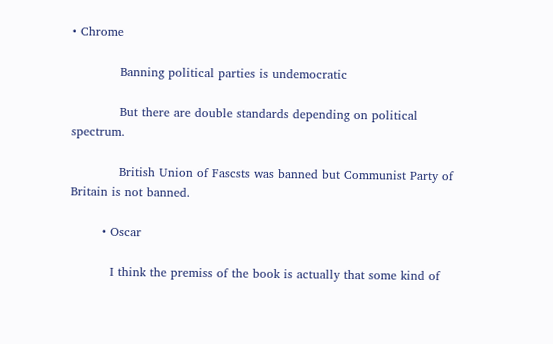• Chrome

            Banning political parties is undemocratic

            But there are double standards depending on political spectrum.

            British Union of Fascsts was banned but Communist Party of Britain is not banned.

        • Oscar

          I think the premiss of the book is actually that some kind of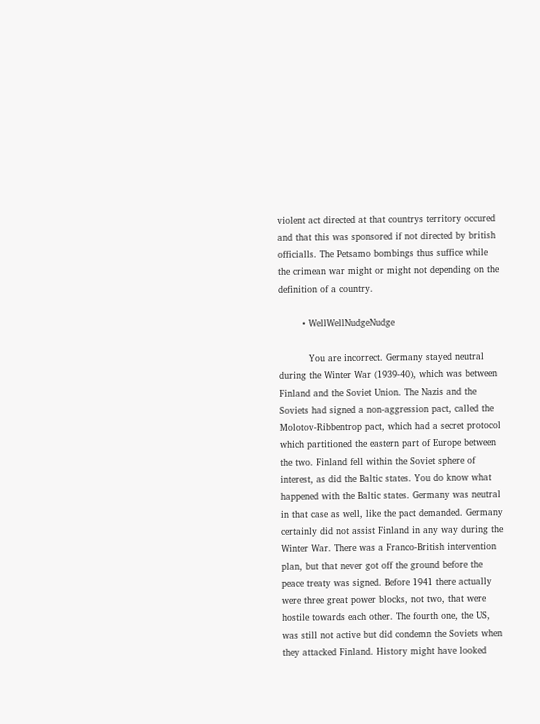violent act directed at that countrys territory occured and that this was sponsored if not directed by british officialls. The Petsamo bombings thus suffice while the crimean war might or might not depending on the definition of a country.

        • WellWellNudgeNudge

          You are incorrect. Germany stayed neutral during the Winter War (1939-40), which was between Finland and the Soviet Union. The Nazis and the Soviets had signed a non-aggression pact, called the Molotov-Ribbentrop pact, which had a secret protocol which partitioned the eastern part of Europe between the two. Finland fell within the Soviet sphere of interest, as did the Baltic states. You do know what happened with the Baltic states. Germany was neutral in that case as well, like the pact demanded. Germany certainly did not assist Finland in any way during the Winter War. There was a Franco-British intervention plan, but that never got off the ground before the peace treaty was signed. Before 1941 there actually were three great power blocks, not two, that were hostile towards each other. The fourth one, the US, was still not active but did condemn the Soviets when they attacked Finland. History might have looked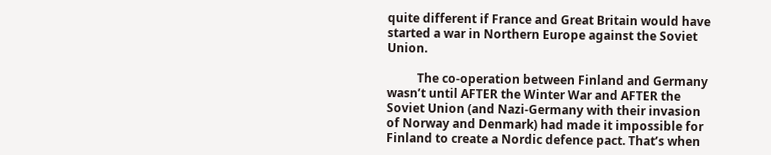quite different if France and Great Britain would have started a war in Northern Europe against the Soviet Union.

          The co-operation between Finland and Germany wasn’t until AFTER the Winter War and AFTER the Soviet Union (and Nazi-Germany with their invasion of Norway and Denmark) had made it impossible for Finland to create a Nordic defence pact. That’s when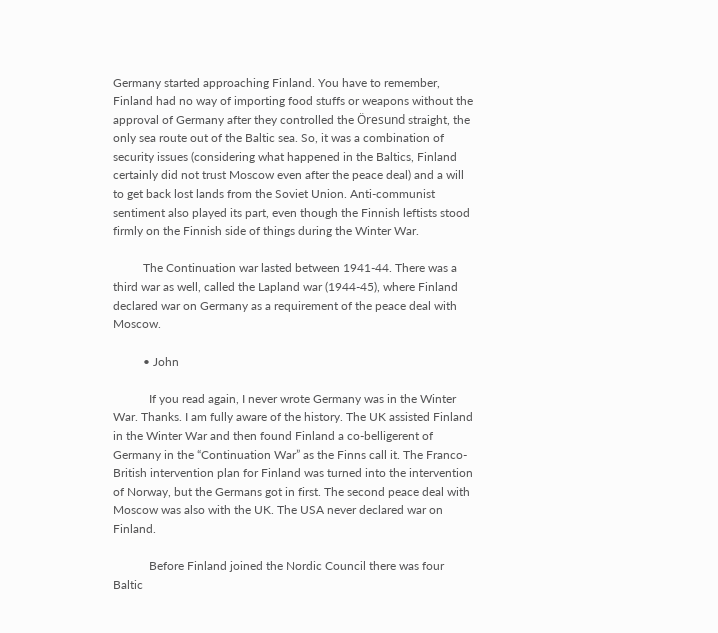Germany started approaching Finland. You have to remember, Finland had no way of importing food stuffs or weapons without the approval of Germany after they controlled the Öresund straight, the only sea route out of the Baltic sea. So, it was a combination of security issues (considering what happened in the Baltics, Finland certainly did not trust Moscow even after the peace deal) and a will to get back lost lands from the Soviet Union. Anti-communist sentiment also played its part, even though the Finnish leftists stood firmly on the Finnish side of things during the Winter War.

          The Continuation war lasted between 1941-44. There was a third war as well, called the Lapland war (1944-45), where Finland declared war on Germany as a requirement of the peace deal with Moscow.

          • John

            If you read again, I never wrote Germany was in the Winter War. Thanks. I am fully aware of the history. The UK assisted Finland in the Winter War and then found Finland a co-belligerent of Germany in the “Continuation War” as the Finns call it. The Franco-British intervention plan for Finland was turned into the intervention of Norway, but the Germans got in first. The second peace deal with Moscow was also with the UK. The USA never declared war on Finland.

            Before Finland joined the Nordic Council there was four Baltic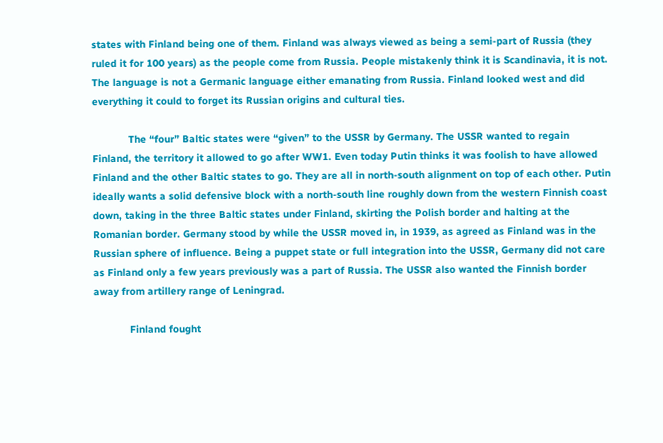states with Finland being one of them. Finland was always viewed as being a semi-part of Russia (they ruled it for 100 years) as the people come from Russia. People mistakenly think it is Scandinavia, it is not. The language is not a Germanic language either emanating from Russia. Finland looked west and did everything it could to forget its Russian origins and cultural ties.

            The “four” Baltic states were “given” to the USSR by Germany. The USSR wanted to regain Finland, the territory it allowed to go after WW1. Even today Putin thinks it was foolish to have allowed Finland and the other Baltic states to go. They are all in north-south alignment on top of each other. Putin ideally wants a solid defensive block with a north-south line roughly down from the western Finnish coast down, taking in the three Baltic states under Finland, skirting the Polish border and halting at the Romanian border. Germany stood by while the USSR moved in, in 1939, as agreed as Finland was in the Russian sphere of influence. Being a puppet state or full integration into the USSR, Germany did not care as Finland only a few years previously was a part of Russia. The USSR also wanted the Finnish border away from artillery range of Leningrad.

            Finland fought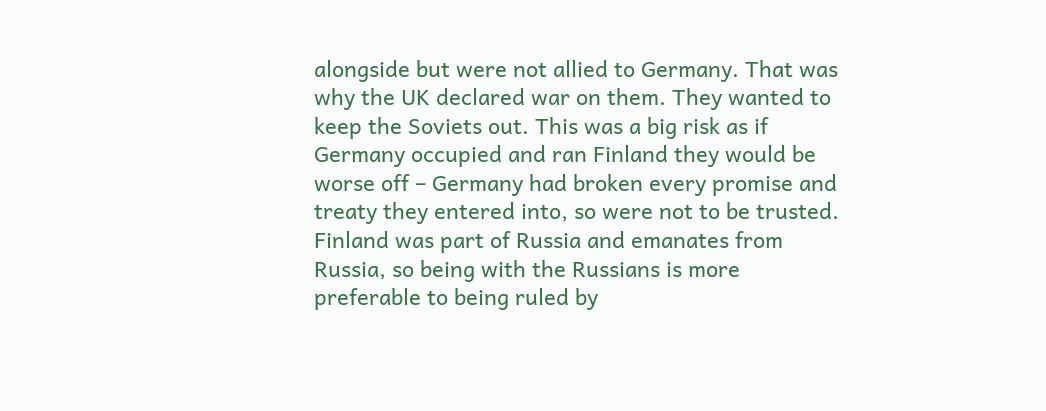alongside but were not allied to Germany. That was why the UK declared war on them. They wanted to keep the Soviets out. This was a big risk as if Germany occupied and ran Finland they would be worse off – Germany had broken every promise and treaty they entered into, so were not to be trusted. Finland was part of Russia and emanates from Russia, so being with the Russians is more preferable to being ruled by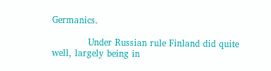Germanics.

            Under Russian rule Finland did quite well, largely being in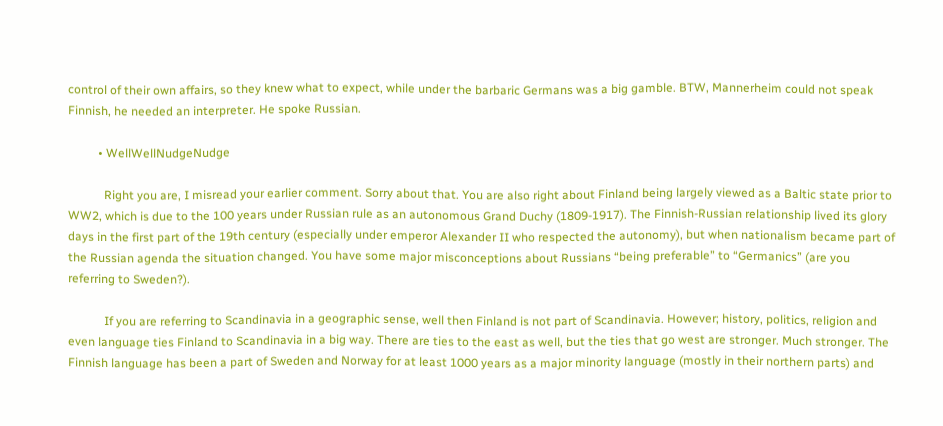control of their own affairs, so they knew what to expect, while under the barbaric Germans was a big gamble. BTW, Mannerheim could not speak Finnish, he needed an interpreter. He spoke Russian.

          • WellWellNudgeNudge

            Right you are, I misread your earlier comment. Sorry about that. You are also right about Finland being largely viewed as a Baltic state prior to WW2, which is due to the 100 years under Russian rule as an autonomous Grand Duchy (1809-1917). The Finnish-Russian relationship lived its glory days in the first part of the 19th century (especially under emperor Alexander II who respected the autonomy), but when nationalism became part of the Russian agenda the situation changed. You have some major misconceptions about Russians “being preferable” to “Germanics” (are you referring to Sweden?).

            If you are referring to Scandinavia in a geographic sense, well then Finland is not part of Scandinavia. However; history, politics, religion and even language ties Finland to Scandinavia in a big way. There are ties to the east as well, but the ties that go west are stronger. Much stronger. The Finnish language has been a part of Sweden and Norway for at least 1000 years as a major minority language (mostly in their northern parts) and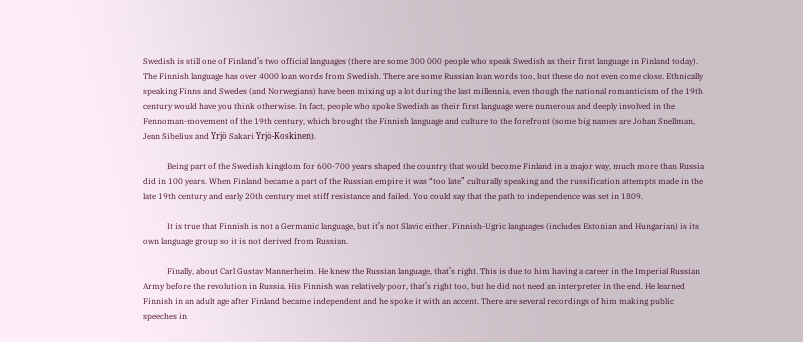Swedish is still one of Finland’s two official languages (there are some 300 000 people who speak Swedish as their first language in Finland today). The Finnish language has over 4000 loan words from Swedish. There are some Russian loan words too, but these do not even come close. Ethnically speaking Finns and Swedes (and Norwegians) have been mixing up a lot during the last millennia, even though the national romanticism of the 19th century would have you think otherwise. In fact, people who spoke Swedish as their first language were numerous and deeply involved in the Fennoman-movement of the 19th century, which brought the Finnish language and culture to the forefront (some big names are Johan Snellman, Jean Sibelius and Yrjö Sakari Yrjö-Koskinen).

            Being part of the Swedish kingdom for 600-700 years shaped the country that would become Finland in a major way, much more than Russia did in 100 years. When Finland became a part of the Russian empire it was “too late” culturally speaking and the russification attempts made in the late 19th century and early 20th century met stiff resistance and failed. You could say that the path to independence was set in 1809.

            It is true that Finnish is not a Germanic language, but it’s not Slavic either. Finnish-Ugric languages (includes Estonian and Hungarian) is its own language group so it is not derived from Russian.

            Finally, about Carl Gustav Mannerheim. He knew the Russian language, that’s right. This is due to him having a career in the Imperial Russian Army before the revolution in Russia. His Finnish was relatively poor, that’s right too, but he did not need an interpreter in the end. He learned Finnish in an adult age after Finland became independent and he spoke it with an accent. There are several recordings of him making public speeches in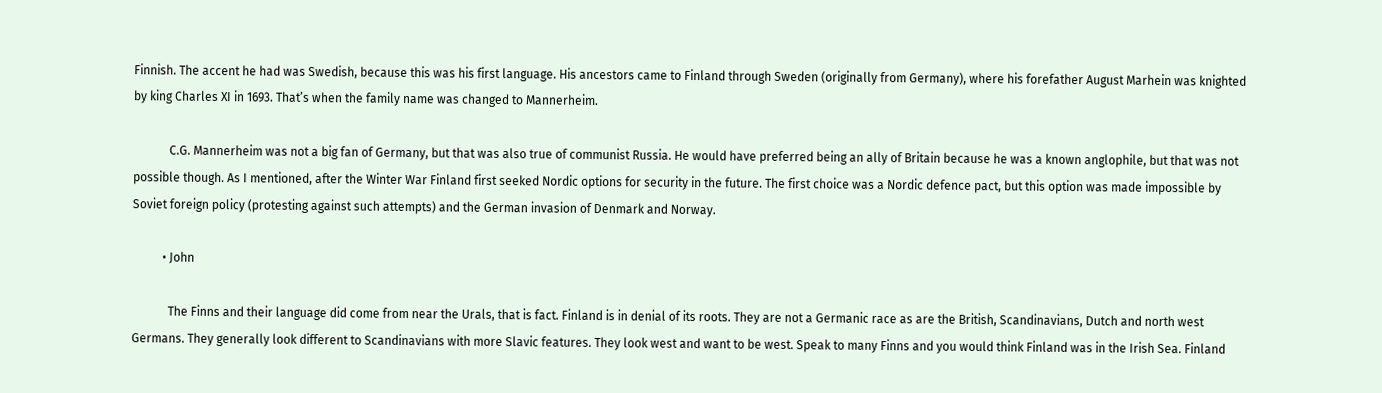Finnish. The accent he had was Swedish, because this was his first language. His ancestors came to Finland through Sweden (originally from Germany), where his forefather August Marhein was knighted by king Charles XI in 1693. That’s when the family name was changed to Mannerheim.

            C.G. Mannerheim was not a big fan of Germany, but that was also true of communist Russia. He would have preferred being an ally of Britain because he was a known anglophile, but that was not possible though. As I mentioned, after the Winter War Finland first seeked Nordic options for security in the future. The first choice was a Nordic defence pact, but this option was made impossible by Soviet foreign policy (protesting against such attempts) and the German invasion of Denmark and Norway.

          • John

            The Finns and their language did come from near the Urals, that is fact. Finland is in denial of its roots. They are not a Germanic race as are the British, Scandinavians, Dutch and north west Germans. They generally look different to Scandinavians with more Slavic features. They look west and want to be west. Speak to many Finns and you would think Finland was in the Irish Sea. Finland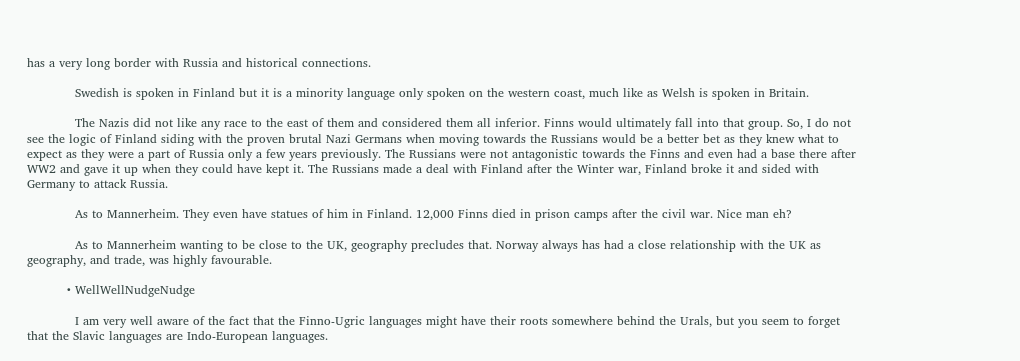has a very long border with Russia and historical connections.

            Swedish is spoken in Finland but it is a minority language only spoken on the western coast, much like as Welsh is spoken in Britain.

            The Nazis did not like any race to the east of them and considered them all inferior. Finns would ultimately fall into that group. So, I do not see the logic of Finland siding with the proven brutal Nazi Germans when moving towards the Russians would be a better bet as they knew what to expect as they were a part of Russia only a few years previously. The Russians were not antagonistic towards the Finns and even had a base there after WW2 and gave it up when they could have kept it. The Russians made a deal with Finland after the Winter war, Finland broke it and sided with Germany to attack Russia.

            As to Mannerheim. They even have statues of him in Finland. 12,000 Finns died in prison camps after the civil war. Nice man eh?

            As to Mannerheim wanting to be close to the UK, geography precludes that. Norway always has had a close relationship with the UK as geography, and trade, was highly favourable.

          • WellWellNudgeNudge

            I am very well aware of the fact that the Finno-Ugric languages might have their roots somewhere behind the Urals, but you seem to forget that the Slavic languages are Indo-European languages.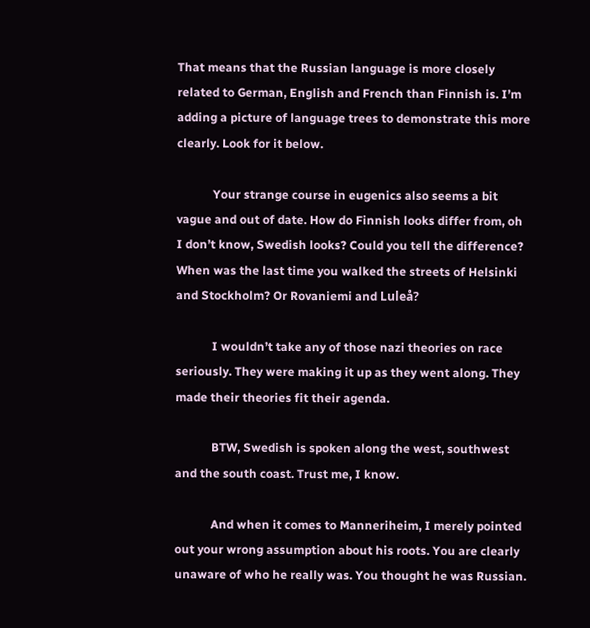That means that the Russian language is more closely related to German, English and French than Finnish is. I’m adding a picture of language trees to demonstrate this more clearly. Look for it below.

            Your strange course in eugenics also seems a bit vague and out of date. How do Finnish looks differ from, oh I don’t know, Swedish looks? Could you tell the difference? When was the last time you walked the streets of Helsinki and Stockholm? Or Rovaniemi and Luleå?

            I wouldn’t take any of those nazi theories on race seriously. They were making it up as they went along. They made their theories fit their agenda.

            BTW, Swedish is spoken along the west, southwest and the south coast. Trust me, I know.

            And when it comes to Manneriheim, I merely pointed out your wrong assumption about his roots. You are clearly unaware of who he really was. You thought he was Russian.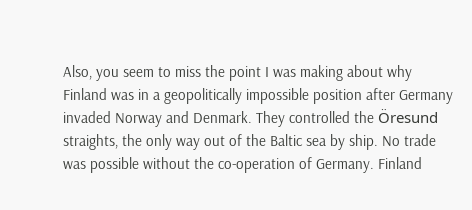Also, you seem to miss the point I was making about why Finland was in a geopolitically impossible position after Germany invaded Norway and Denmark. They controlled the Öresund straights, the only way out of the Baltic sea by ship. No trade was possible without the co-operation of Germany. Finland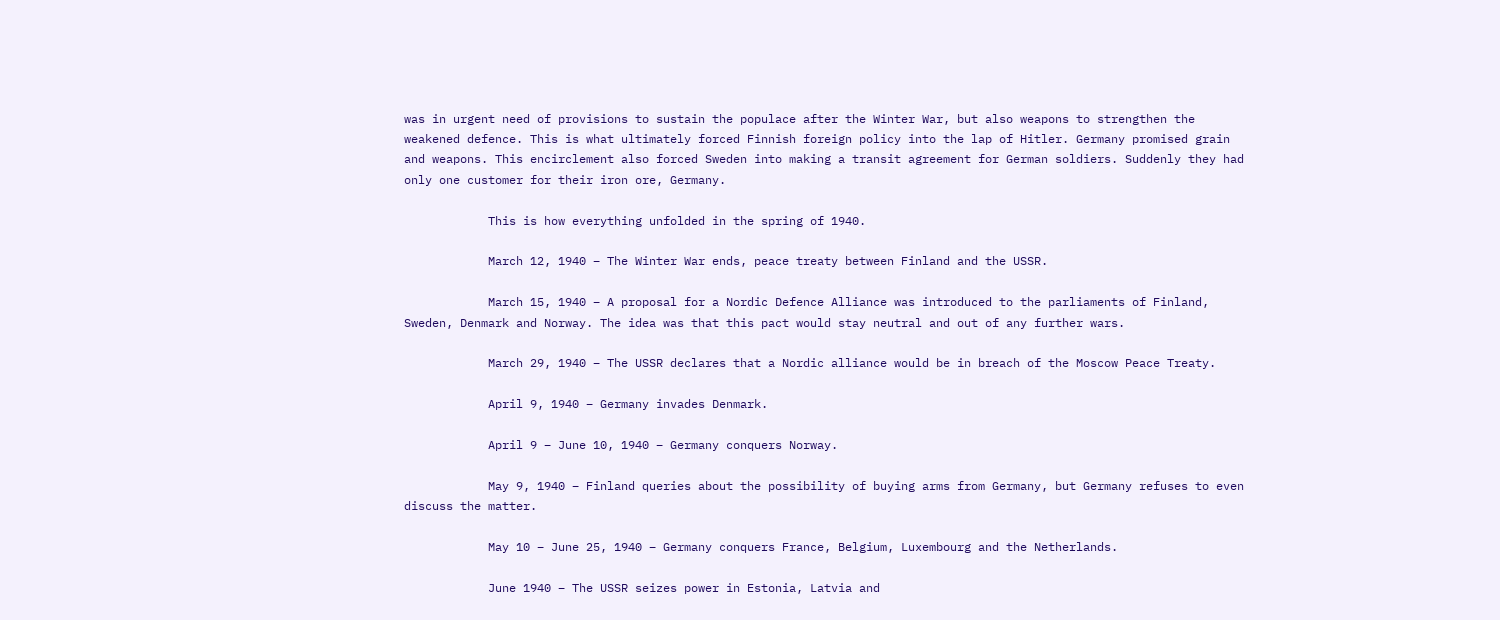was in urgent need of provisions to sustain the populace after the Winter War, but also weapons to strengthen the weakened defence. This is what ultimately forced Finnish foreign policy into the lap of Hitler. Germany promised grain and weapons. This encirclement also forced Sweden into making a transit agreement for German soldiers. Suddenly they had only one customer for their iron ore, Germany.

            This is how everything unfolded in the spring of 1940.

            March 12, 1940 – The Winter War ends, peace treaty between Finland and the USSR.

            March 15, 1940 – A proposal for a Nordic Defence Alliance was introduced to the parliaments of Finland, Sweden, Denmark and Norway. The idea was that this pact would stay neutral and out of any further wars.

            March 29, 1940 – The USSR declares that a Nordic alliance would be in breach of the Moscow Peace Treaty.

            April 9, 1940 – Germany invades Denmark.

            April 9 – June 10, 1940 – Germany conquers Norway.

            May 9, 1940 – Finland queries about the possibility of buying arms from Germany, but Germany refuses to even discuss the matter.

            May 10 – June 25, 1940 – Germany conquers France, Belgium, Luxembourg and the Netherlands.

            June 1940 – The USSR seizes power in Estonia, Latvia and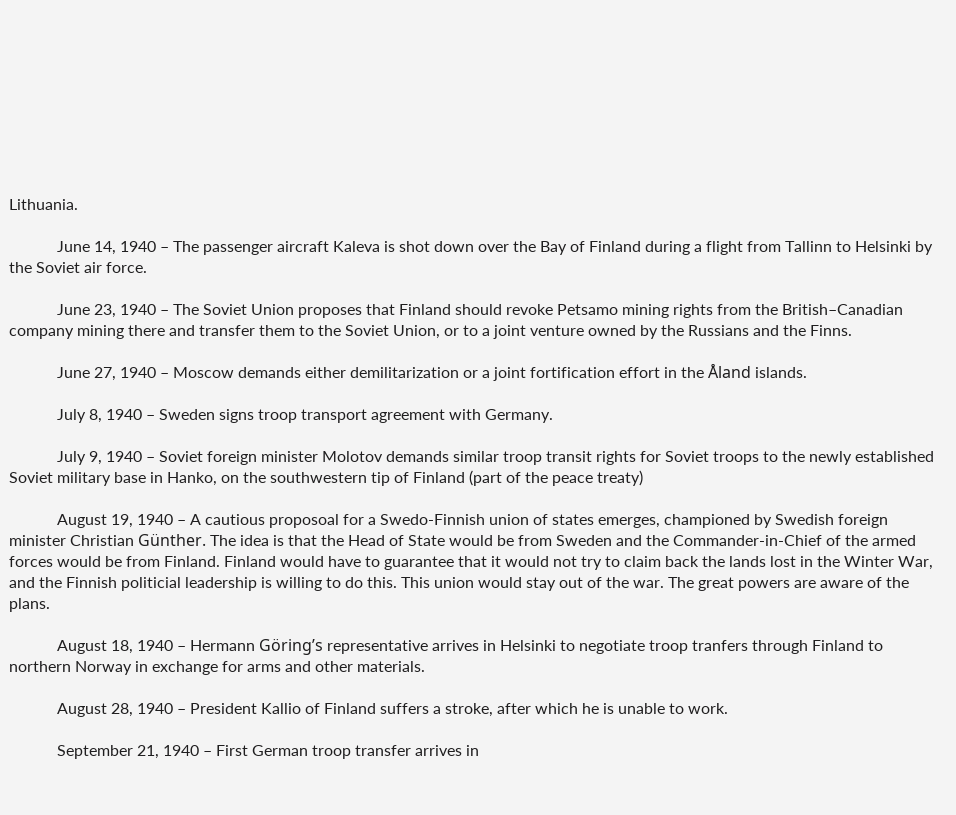Lithuania.

            June 14, 1940 – The passenger aircraft Kaleva is shot down over the Bay of Finland during a flight from Tallinn to Helsinki by the Soviet air force.

            June 23, 1940 – The Soviet Union proposes that Finland should revoke Petsamo mining rights from the British–Canadian company mining there and transfer them to the Soviet Union, or to a joint venture owned by the Russians and the Finns.

            June 27, 1940 – Moscow demands either demilitarization or a joint fortification effort in the Åland islands.

            July 8, 1940 – Sweden signs troop transport agreement with Germany.

            July 9, 1940 – Soviet foreign minister Molotov demands similar troop transit rights for Soviet troops to the newly established Soviet military base in Hanko, on the southwestern tip of Finland (part of the peace treaty)

            August 19, 1940 – A cautious proposoal for a Swedo-Finnish union of states emerges, championed by Swedish foreign minister Christian Günther. The idea is that the Head of State would be from Sweden and the Commander-in-Chief of the armed forces would be from Finland. Finland would have to guarantee that it would not try to claim back the lands lost in the Winter War, and the Finnish politicial leadership is willing to do this. This union would stay out of the war. The great powers are aware of the plans.

            August 18, 1940 – Hermann Göring’s representative arrives in Helsinki to negotiate troop tranfers through Finland to northern Norway in exchange for arms and other materials.

            August 28, 1940 – President Kallio of Finland suffers a stroke, after which he is unable to work.

            September 21, 1940 – First German troop transfer arrives in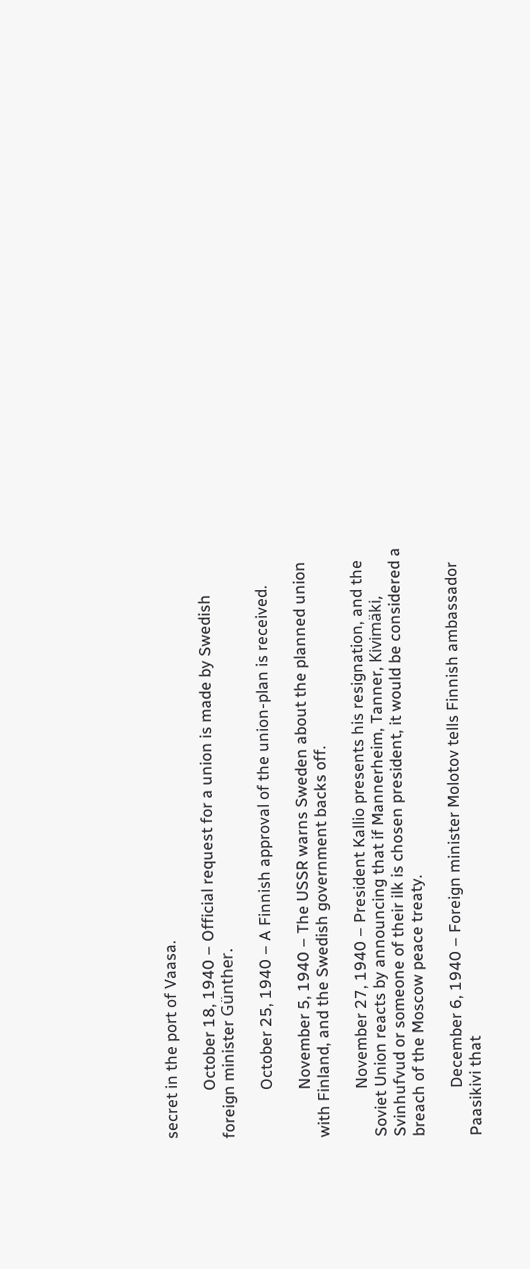secret in the port of Vaasa.

            October 18, 1940 – Official request for a union is made by Swedish foreign minister Günther.

            October 25, 1940 – A Finnish approval of the union-plan is received.

            November 5, 1940 – The USSR warns Sweden about the planned union with Finland, and the Swedish government backs off.

            November 27, 1940 – President Kallio presents his resignation, and the Soviet Union reacts by announcing that if Mannerheim, Tanner, Kivimäki, Svinhufvud or someone of their ilk is chosen president, it would be considered a breach of the Moscow peace treaty.

            December 6, 1940 – Foreign minister Molotov tells Finnish ambassador Paasikivi that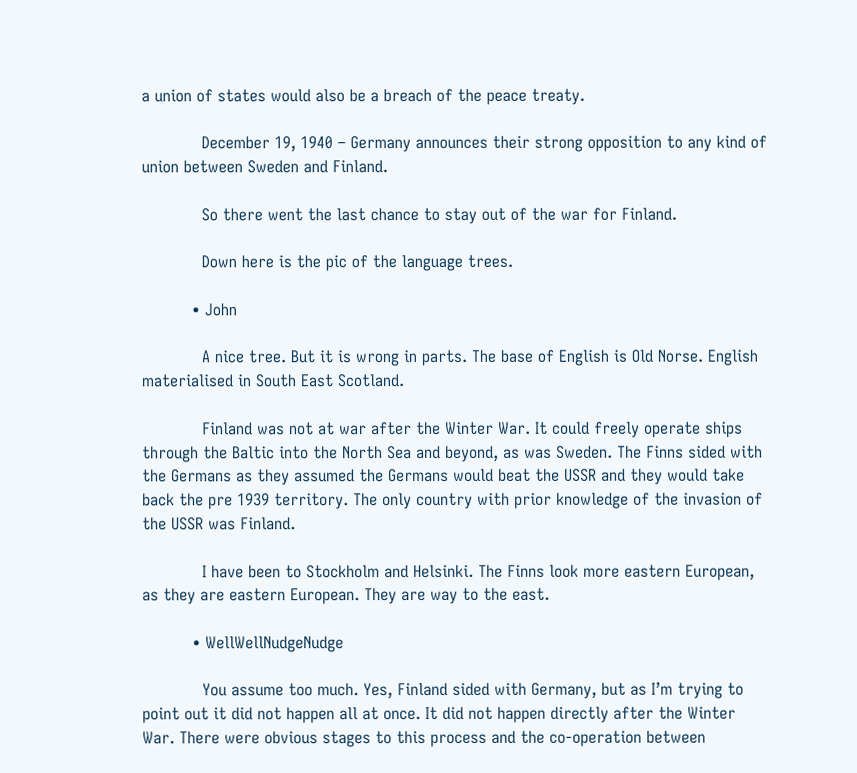a union of states would also be a breach of the peace treaty.

            December 19, 1940 – Germany announces their strong opposition to any kind of union between Sweden and Finland.

            So there went the last chance to stay out of the war for Finland.

            Down here is the pic of the language trees.

          • John

            A nice tree. But it is wrong in parts. The base of English is Old Norse. English materialised in South East Scotland.

            Finland was not at war after the Winter War. It could freely operate ships through the Baltic into the North Sea and beyond, as was Sweden. The Finns sided with the Germans as they assumed the Germans would beat the USSR and they would take back the pre 1939 territory. The only country with prior knowledge of the invasion of the USSR was Finland.

            I have been to Stockholm and Helsinki. The Finns look more eastern European, as they are eastern European. They are way to the east.

          • WellWellNudgeNudge

            You assume too much. Yes, Finland sided with Germany, but as I’m trying to point out it did not happen all at once. It did not happen directly after the Winter War. There were obvious stages to this process and the co-operation between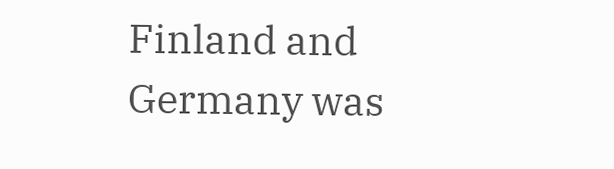Finland and Germany was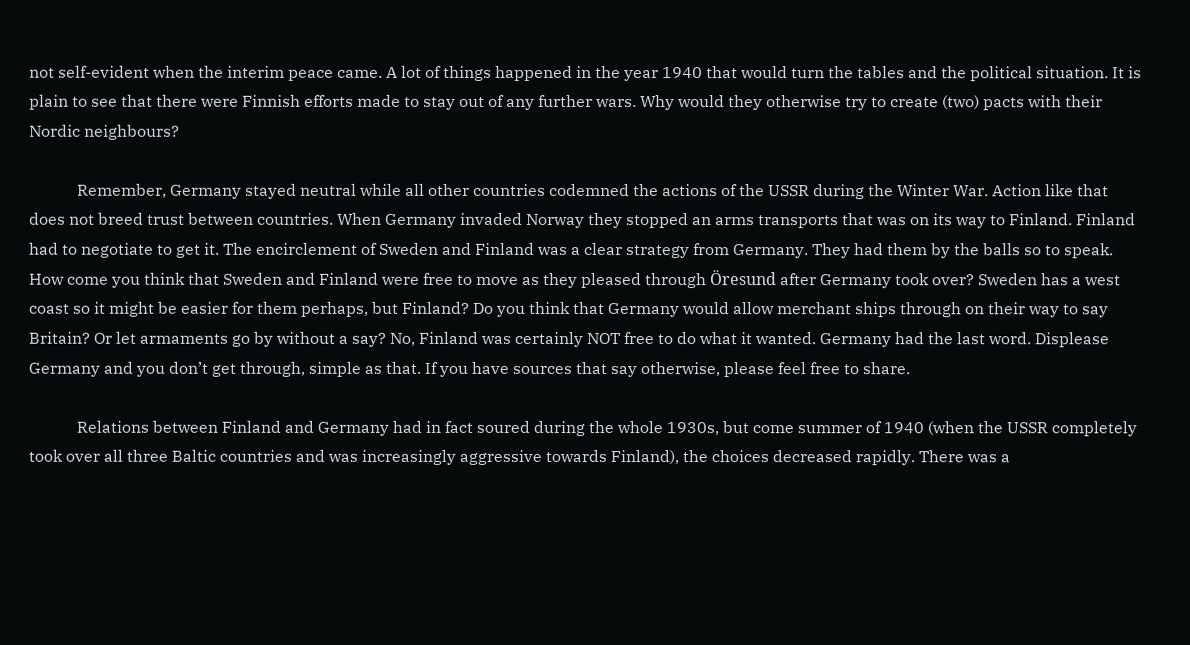not self-evident when the interim peace came. A lot of things happened in the year 1940 that would turn the tables and the political situation. It is plain to see that there were Finnish efforts made to stay out of any further wars. Why would they otherwise try to create (two) pacts with their Nordic neighbours?

            Remember, Germany stayed neutral while all other countries codemned the actions of the USSR during the Winter War. Action like that does not breed trust between countries. When Germany invaded Norway they stopped an arms transports that was on its way to Finland. Finland had to negotiate to get it. The encirclement of Sweden and Finland was a clear strategy from Germany. They had them by the balls so to speak. How come you think that Sweden and Finland were free to move as they pleased through Öresund after Germany took over? Sweden has a west coast so it might be easier for them perhaps, but Finland? Do you think that Germany would allow merchant ships through on their way to say Britain? Or let armaments go by without a say? No, Finland was certainly NOT free to do what it wanted. Germany had the last word. Displease Germany and you don’t get through, simple as that. If you have sources that say otherwise, please feel free to share.

            Relations between Finland and Germany had in fact soured during the whole 1930s, but come summer of 1940 (when the USSR completely took over all three Baltic countries and was increasingly aggressive towards Finland), the choices decreased rapidly. There was a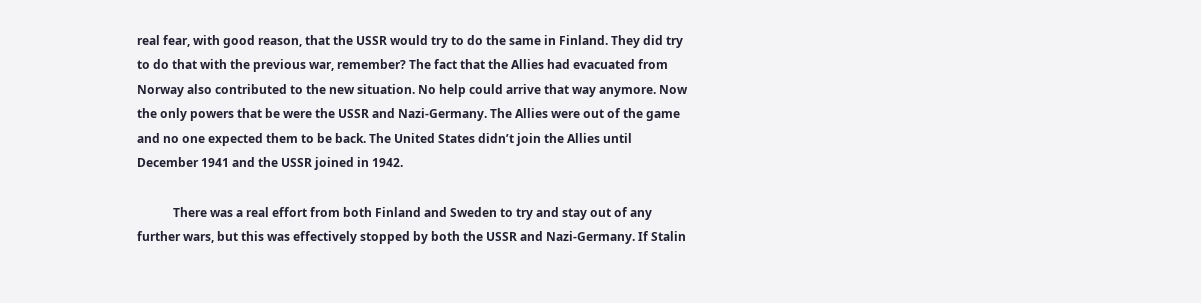real fear, with good reason, that the USSR would try to do the same in Finland. They did try to do that with the previous war, remember? The fact that the Allies had evacuated from Norway also contributed to the new situation. No help could arrive that way anymore. Now the only powers that be were the USSR and Nazi-Germany. The Allies were out of the game and no one expected them to be back. The United States didn’t join the Allies until December 1941 and the USSR joined in 1942.

            There was a real effort from both Finland and Sweden to try and stay out of any further wars, but this was effectively stopped by both the USSR and Nazi-Germany. If Stalin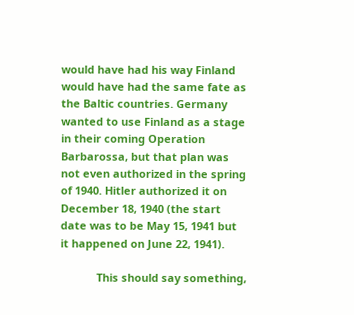would have had his way Finland would have had the same fate as the Baltic countries. Germany wanted to use Finland as a stage in their coming Operation Barbarossa, but that plan was not even authorized in the spring of 1940. Hitler authorized it on December 18, 1940 (the start date was to be May 15, 1941 but it happened on June 22, 1941).

            This should say something,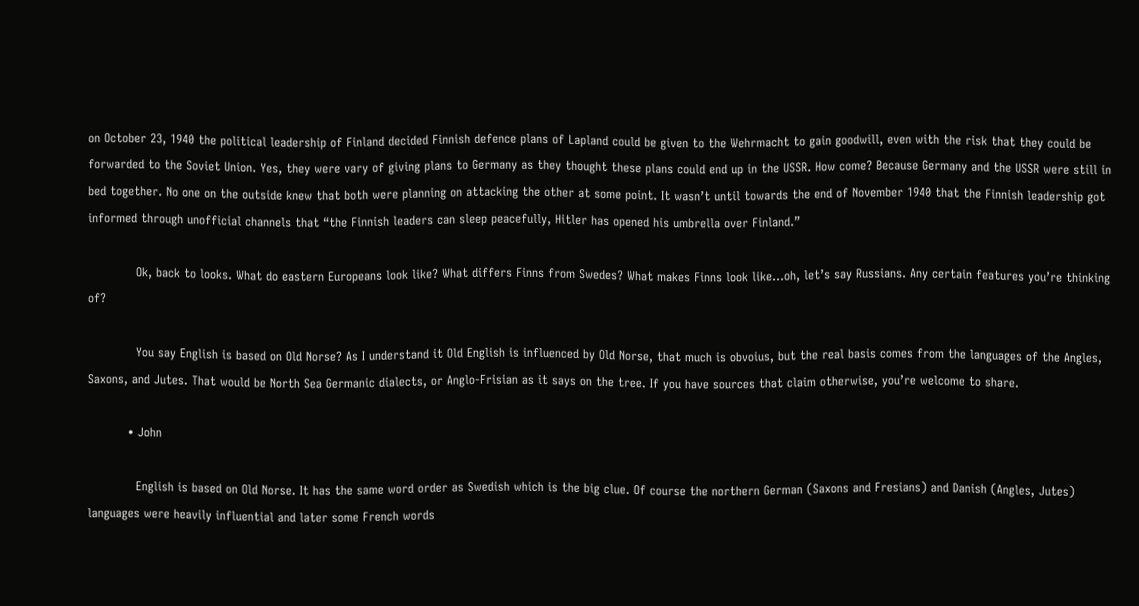on October 23, 1940 the political leadership of Finland decided Finnish defence plans of Lapland could be given to the Wehrmacht to gain goodwill, even with the risk that they could be forwarded to the Soviet Union. Yes, they were vary of giving plans to Germany as they thought these plans could end up in the USSR. How come? Because Germany and the USSR were still in bed together. No one on the outside knew that both were planning on attacking the other at some point. It wasn’t until towards the end of November 1940 that the Finnish leadership got informed through unofficial channels that “the Finnish leaders can sleep peacefully, Hitler has opened his umbrella over Finland.”

            Ok, back to looks. What do eastern Europeans look like? What differs Finns from Swedes? What makes Finns look like…oh, let’s say Russians. Any certain features you’re thinking of?

            You say English is based on Old Norse? As I understand it Old English is influenced by Old Norse, that much is obvoius, but the real basis comes from the languages of the Angles, Saxons, and Jutes. That would be North Sea Germanic dialects, or Anglo-Frisian as it says on the tree. If you have sources that claim otherwise, you’re welcome to share.

          • John

            English is based on Old Norse. It has the same word order as Swedish which is the big clue. Of course the northern German (Saxons and Fresians) and Danish (Angles, Jutes) languages were heavily influential and later some French words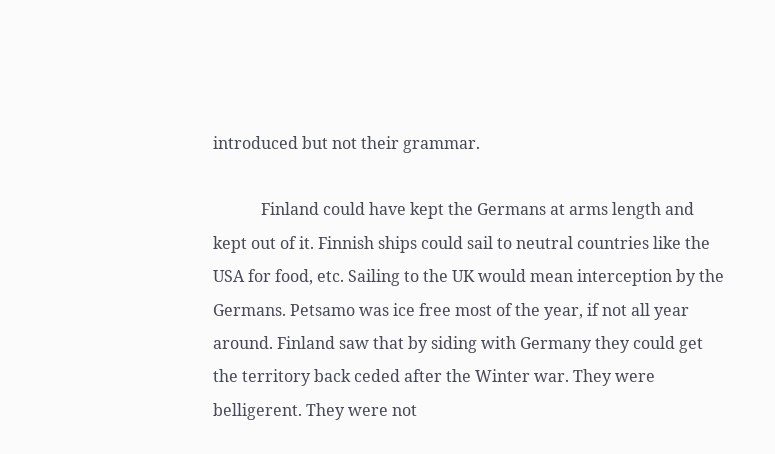introduced but not their grammar.

            Finland could have kept the Germans at arms length and kept out of it. Finnish ships could sail to neutral countries like the USA for food, etc. Sailing to the UK would mean interception by the Germans. Petsamo was ice free most of the year, if not all year around. Finland saw that by siding with Germany they could get the territory back ceded after the Winter war. They were belligerent. They were not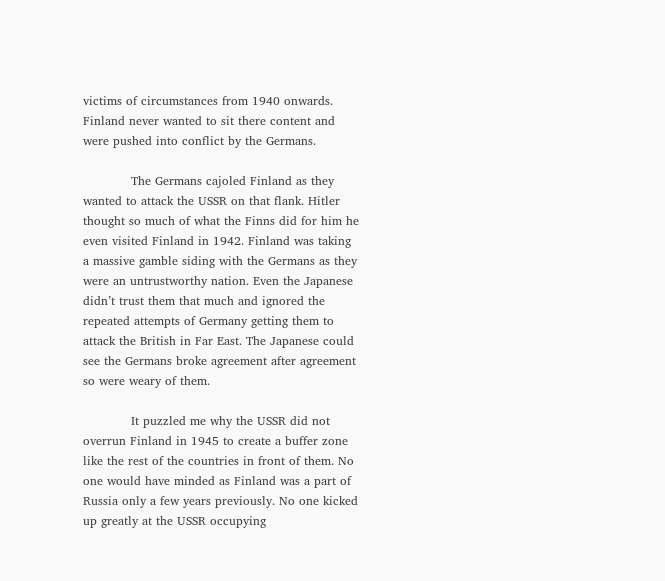victims of circumstances from 1940 onwards. Finland never wanted to sit there content and were pushed into conflict by the Germans.

            The Germans cajoled Finland as they wanted to attack the USSR on that flank. Hitler thought so much of what the Finns did for him he even visited Finland in 1942. Finland was taking a massive gamble siding with the Germans as they were an untrustworthy nation. Even the Japanese didn’t trust them that much and ignored the repeated attempts of Germany getting them to attack the British in Far East. The Japanese could see the Germans broke agreement after agreement so were weary of them.

            It puzzled me why the USSR did not overrun Finland in 1945 to create a buffer zone like the rest of the countries in front of them. No one would have minded as Finland was a part of Russia only a few years previously. No one kicked up greatly at the USSR occupying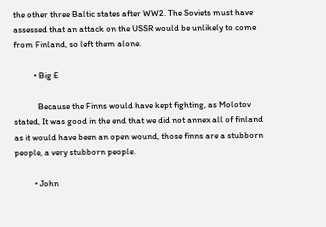the other three Baltic states after WW2. The Soviets must have assessed that an attack on the USSR would be unlikely to come from Finland, so left them alone.

          • Big E

            Because the Finns would have kept fighting, as Molotov stated, It was good in the end that we did not annex all of finland as it would have been an open wound, those finns are a stubborn people, a very stubborn people.

          • John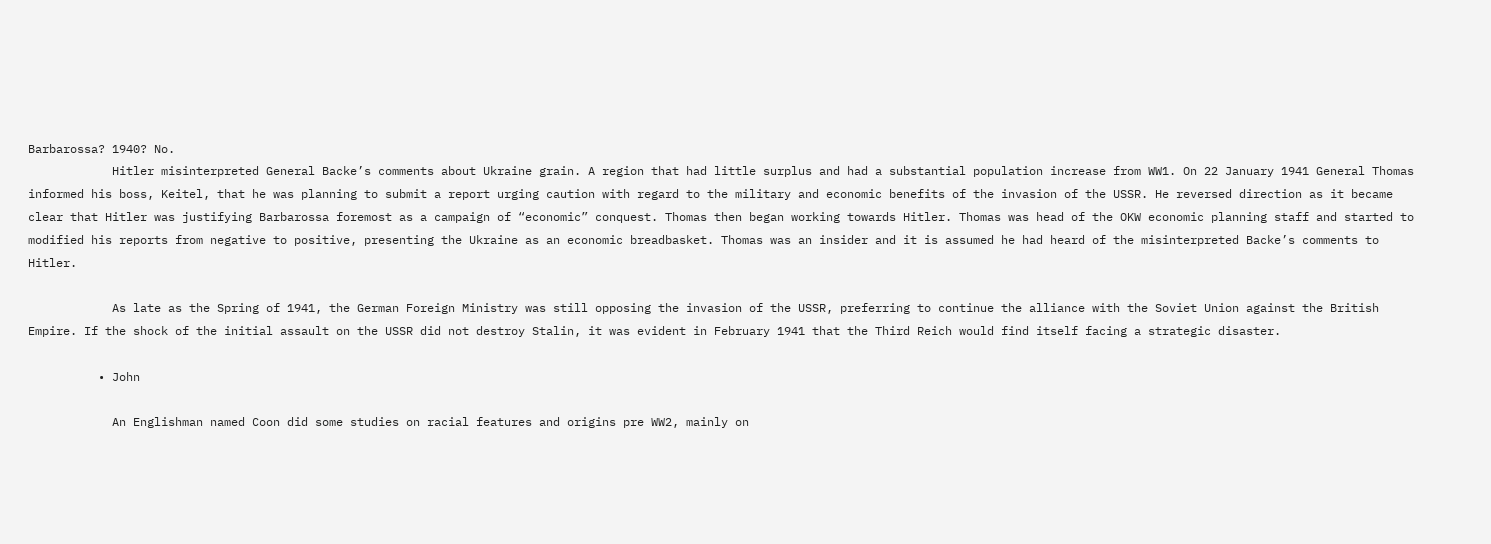Barbarossa? 1940? No.
            Hitler misinterpreted General Backe’s comments about Ukraine grain. A region that had little surplus and had a substantial population increase from WW1. On 22 January 1941 General Thomas informed his boss, Keitel, that he was planning to submit a report urging caution with regard to the military and economic benefits of the invasion of the USSR. He reversed direction as it became clear that Hitler was justifying Barbarossa foremost as a campaign of “economic” conquest. Thomas then began working towards Hitler. Thomas was head of the OKW economic planning staff and started to modified his reports from negative to positive, presenting the Ukraine as an economic breadbasket. Thomas was an insider and it is assumed he had heard of the misinterpreted Backe’s comments to Hitler.

            As late as the Spring of 1941, the German Foreign Ministry was still opposing the invasion of the USSR, preferring to continue the alliance with the Soviet Union against the British Empire. If the shock of the initial assault on the USSR did not destroy Stalin, it was evident in February 1941 that the Third Reich would find itself facing a strategic disaster.

          • John

            An Englishman named Coon did some studies on racial features and origins pre WW2, mainly on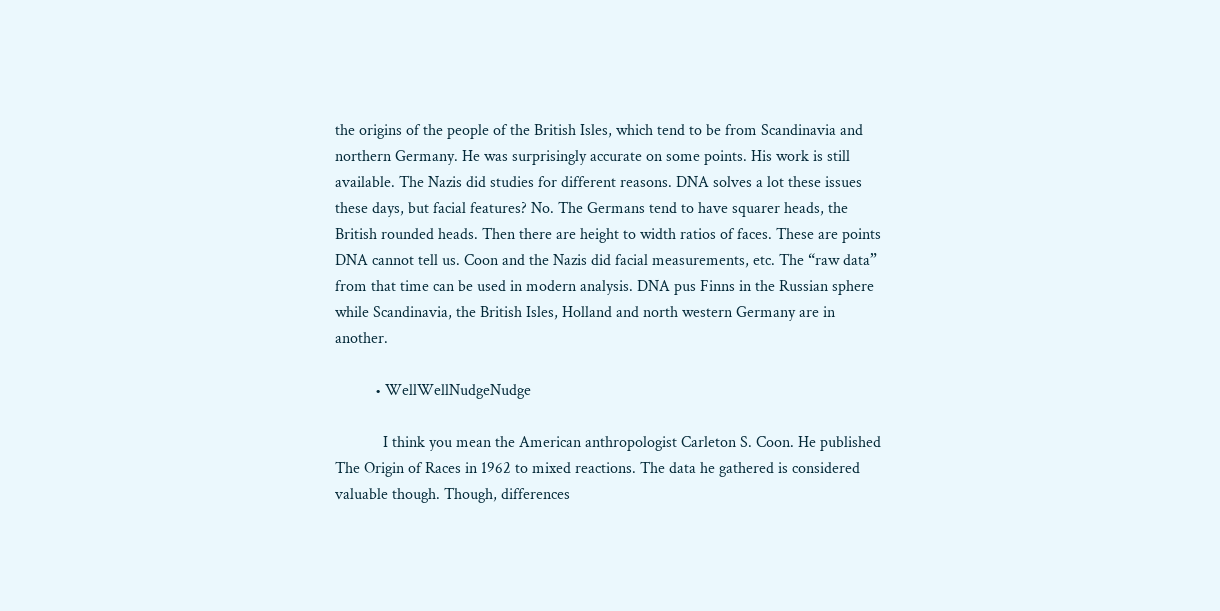the origins of the people of the British Isles, which tend to be from Scandinavia and northern Germany. He was surprisingly accurate on some points. His work is still available. The Nazis did studies for different reasons. DNA solves a lot these issues these days, but facial features? No. The Germans tend to have squarer heads, the British rounded heads. Then there are height to width ratios of faces. These are points DNA cannot tell us. Coon and the Nazis did facial measurements, etc. The “raw data” from that time can be used in modern analysis. DNA pus Finns in the Russian sphere while Scandinavia, the British Isles, Holland and north western Germany are in another.

          • WellWellNudgeNudge

            I think you mean the American anthropologist Carleton S. Coon. He published The Origin of Races in 1962 to mixed reactions. The data he gathered is considered valuable though. Though, differences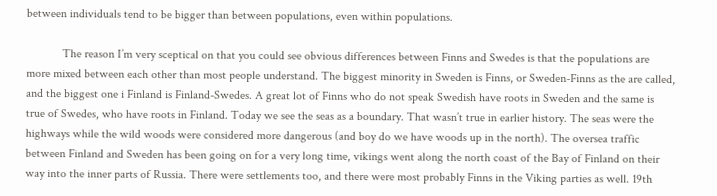between individuals tend to be bigger than between populations, even within populations.

            The reason I’m very sceptical on that you could see obvious differences between Finns and Swedes is that the populations are more mixed between each other than most people understand. The biggest minority in Sweden is Finns, or Sweden-Finns as the are called, and the biggest one i Finland is Finland-Swedes. A great lot of Finns who do not speak Swedish have roots in Sweden and the same is true of Swedes, who have roots in Finland. Today we see the seas as a boundary. That wasn’t true in earlier history. The seas were the highways while the wild woods were considered more dangerous (and boy do we have woods up in the north). The oversea traffic between Finland and Sweden has been going on for a very long time, vikings went along the north coast of the Bay of Finland on their way into the inner parts of Russia. There were settlements too, and there were most probably Finns in the Viking parties as well. 19th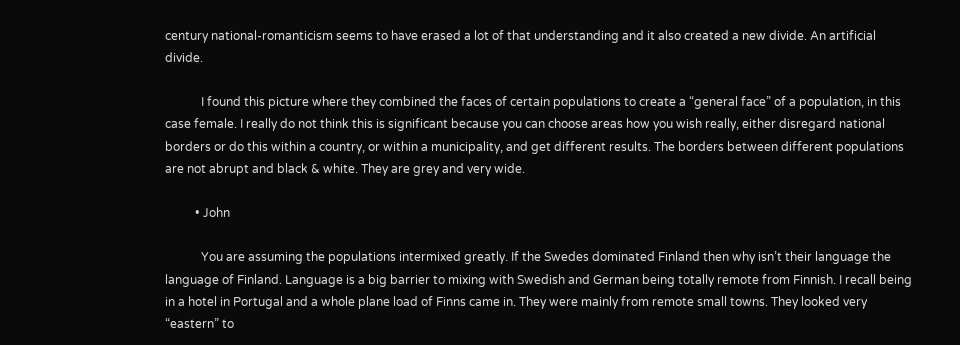century national-romanticism seems to have erased a lot of that understanding and it also created a new divide. An artificial divide.

            I found this picture where they combined the faces of certain populations to create a “general face” of a population, in this case female. I really do not think this is significant because you can choose areas how you wish really, either disregard national borders or do this within a country, or within a municipality, and get different results. The borders between different populations are not abrupt and black & white. They are grey and very wide.

          • John

            You are assuming the populations intermixed greatly. If the Swedes dominated Finland then why isn’t their language the language of Finland. Language is a big barrier to mixing with Swedish and German being totally remote from Finnish. I recall being in a hotel in Portugal and a whole plane load of Finns came in. They were mainly from remote small towns. They looked very “eastern” to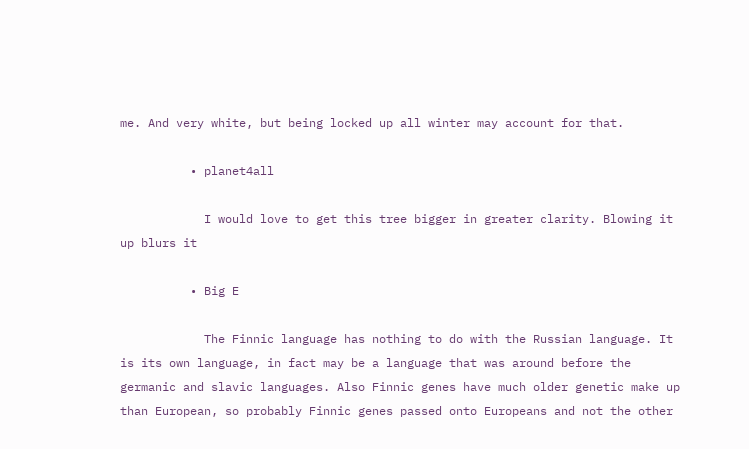me. And very white, but being locked up all winter may account for that.

          • planet4all

            I would love to get this tree bigger in greater clarity. Blowing it up blurs it

          • Big E

            The Finnic language has nothing to do with the Russian language. It is its own language, in fact may be a language that was around before the germanic and slavic languages. Also Finnic genes have much older genetic make up than European, so probably Finnic genes passed onto Europeans and not the other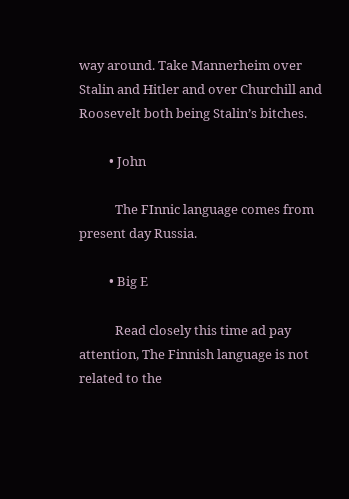way around. Take Mannerheim over Stalin and Hitler and over Churchill and Roosevelt both being Stalin’s bitches.

          • John

            The FInnic language comes from present day Russia.

          • Big E

            Read closely this time ad pay attention, The Finnish language is not related to the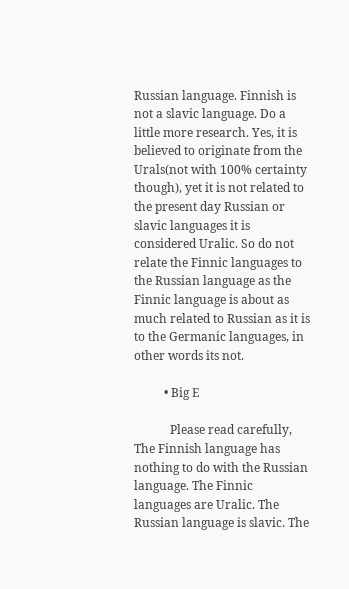Russian language. Finnish is not a slavic language. Do a little more research. Yes, it is believed to originate from the Urals(not with 100% certainty though), yet it is not related to the present day Russian or slavic languages it is considered Uralic. So do not relate the Finnic languages to the Russian language as the Finnic language is about as much related to Russian as it is to the Germanic languages, in other words its not.

          • Big E

            Please read carefully, The Finnish language has nothing to do with the Russian language. The Finnic languages are Uralic. The Russian language is slavic. The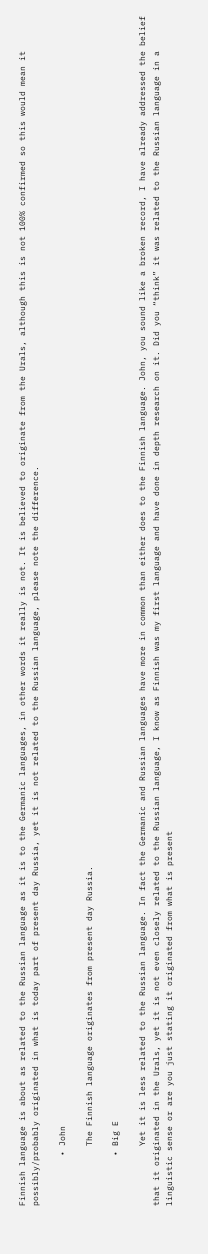Finnish language is about as related to the Russian language as it is to the Germanic languages, in other words it really is not. It is believed to originate from the Urals, although this is not 100% confirmed so this would mean it possibly/probably originated in what is today part of present day Russia, yet it is not related to the Russian language, please note the difference.

          • John

            The Finnish language originates from present day Russia.

          • Big E

            Yet it is less related to the Russian language. In fact the Germanic and Russian languages have more in common than either does to the Finnish language. John, you sound like a broken record, I have already addressed the belief that it originated in the Urals, yet it is not even closely related to the Russian language, I know as Finnish was my first language and have done in depth research on it. Did you “think” it was related to the Russian language in a linguistic sense or are you just stating it originated from what is present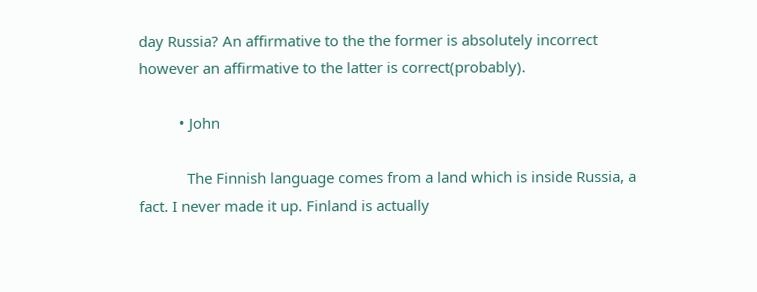day Russia? An affirmative to the the former is absolutely incorrect however an affirmative to the latter is correct(probably).

          • John

            The Finnish language comes from a land which is inside Russia, a fact. I never made it up. Finland is actually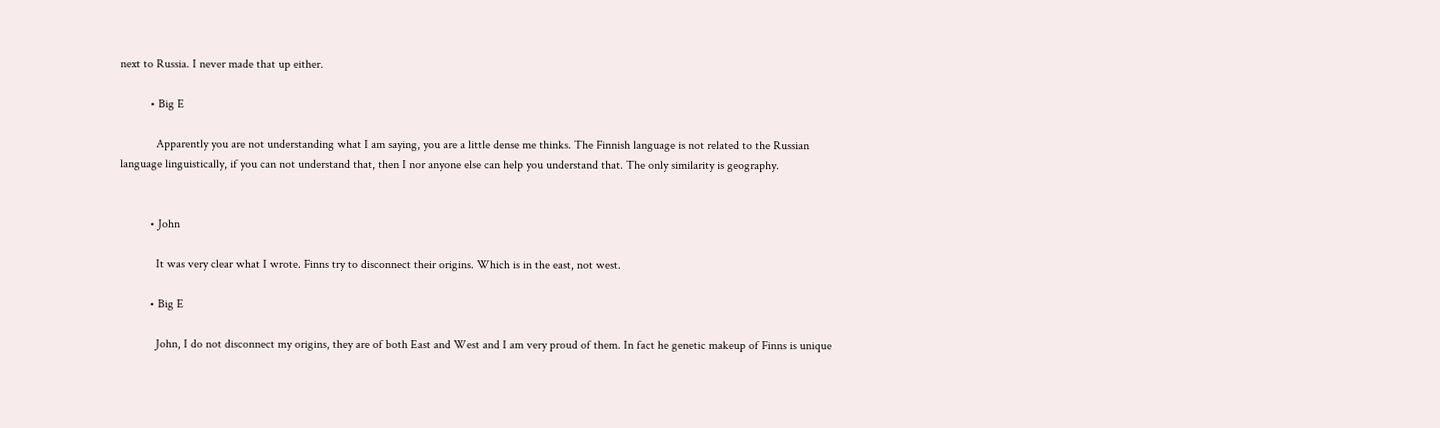next to Russia. I never made that up either.

          • Big E

            Apparently you are not understanding what I am saying, you are a little dense me thinks. The Finnish language is not related to the Russian language linguistically, if you can not understand that, then I nor anyone else can help you understand that. The only similarity is geography.


          • John

            It was very clear what I wrote. Finns try to disconnect their origins. Which is in the east, not west.

          • Big E

            John, I do not disconnect my origins, they are of both East and West and I am very proud of them. In fact he genetic makeup of Finns is unique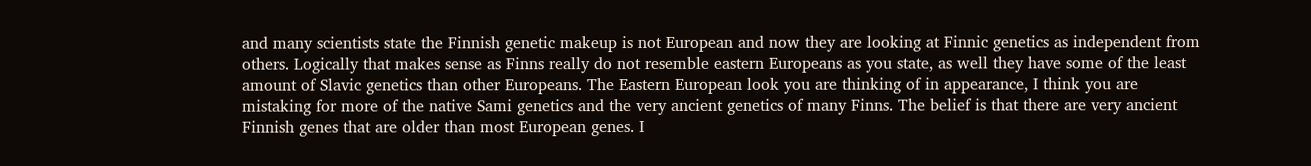and many scientists state the Finnish genetic makeup is not European and now they are looking at Finnic genetics as independent from others. Logically that makes sense as Finns really do not resemble eastern Europeans as you state, as well they have some of the least amount of Slavic genetics than other Europeans. The Eastern European look you are thinking of in appearance, I think you are mistaking for more of the native Sami genetics and the very ancient genetics of many Finns. The belief is that there are very ancient Finnish genes that are older than most European genes. I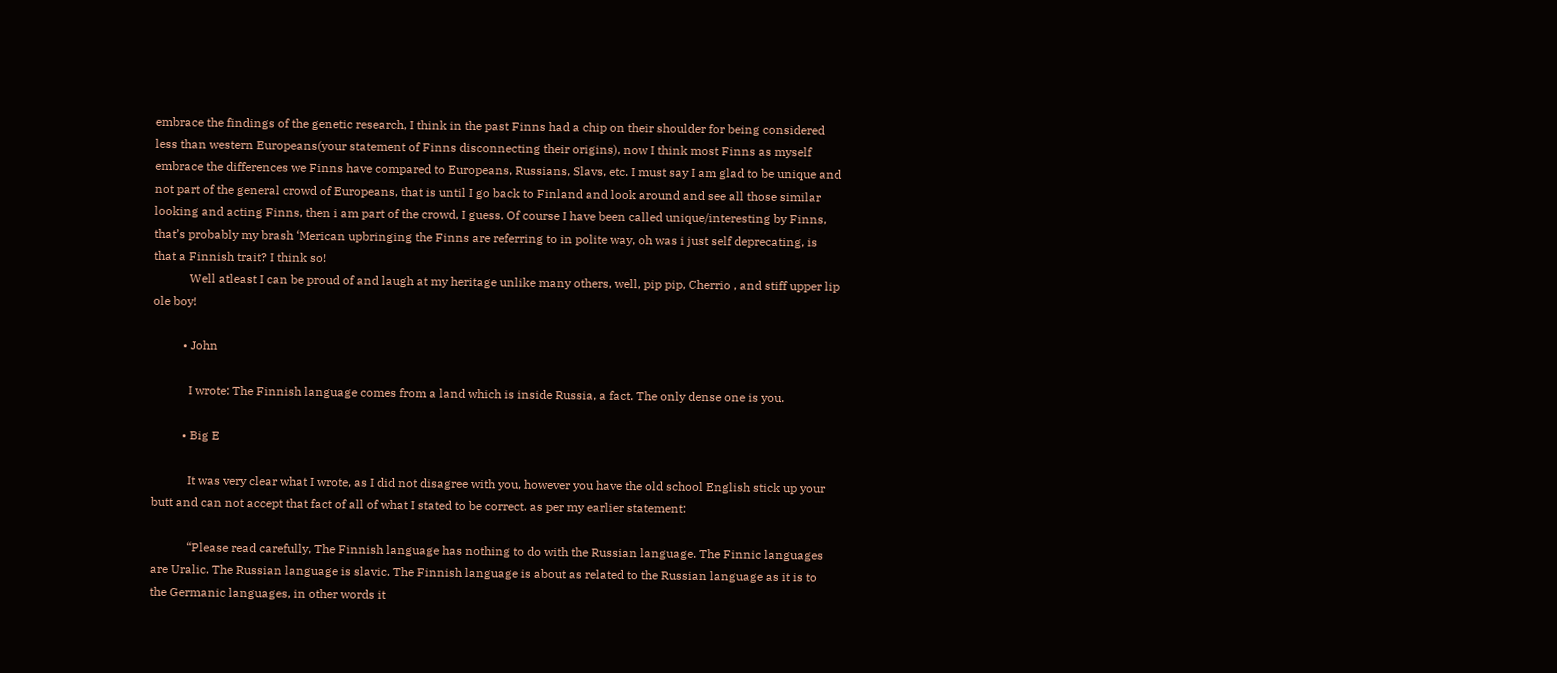embrace the findings of the genetic research, I think in the past Finns had a chip on their shoulder for being considered less than western Europeans(your statement of Finns disconnecting their origins), now I think most Finns as myself embrace the differences we Finns have compared to Europeans, Russians, Slavs, etc. I must say I am glad to be unique and not part of the general crowd of Europeans, that is until I go back to Finland and look around and see all those similar looking and acting Finns, then i am part of the crowd, I guess. Of course I have been called unique/interesting by Finns, that’s probably my brash ‘Merican upbringing the Finns are referring to in polite way, oh was i just self deprecating, is that a Finnish trait? I think so!
            Well atleast I can be proud of and laugh at my heritage unlike many others, well, pip pip, Cherrio , and stiff upper lip ole boy!

          • John

            I wrote: The Finnish language comes from a land which is inside Russia, a fact. The only dense one is you.

          • Big E

            It was very clear what I wrote, as I did not disagree with you, however you have the old school English stick up your butt and can not accept that fact of all of what I stated to be correct. as per my earlier statement:

            “Please read carefully, The Finnish language has nothing to do with the Russian language. The Finnic languages are Uralic. The Russian language is slavic. The Finnish language is about as related to the Russian language as it is to the Germanic languages, in other words it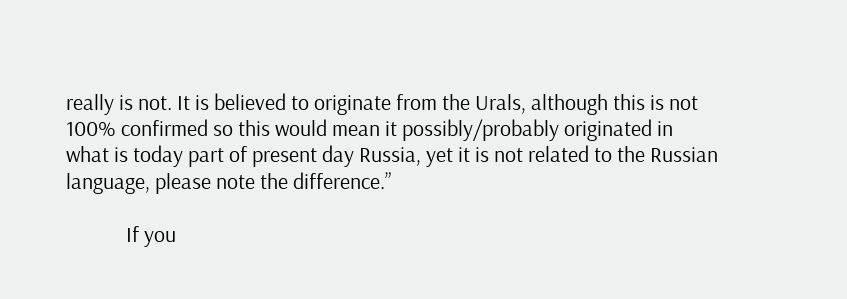really is not. It is believed to originate from the Urals, although this is not 100% confirmed so this would mean it possibly/probably originated in what is today part of present day Russia, yet it is not related to the Russian language, please note the difference.”

            If you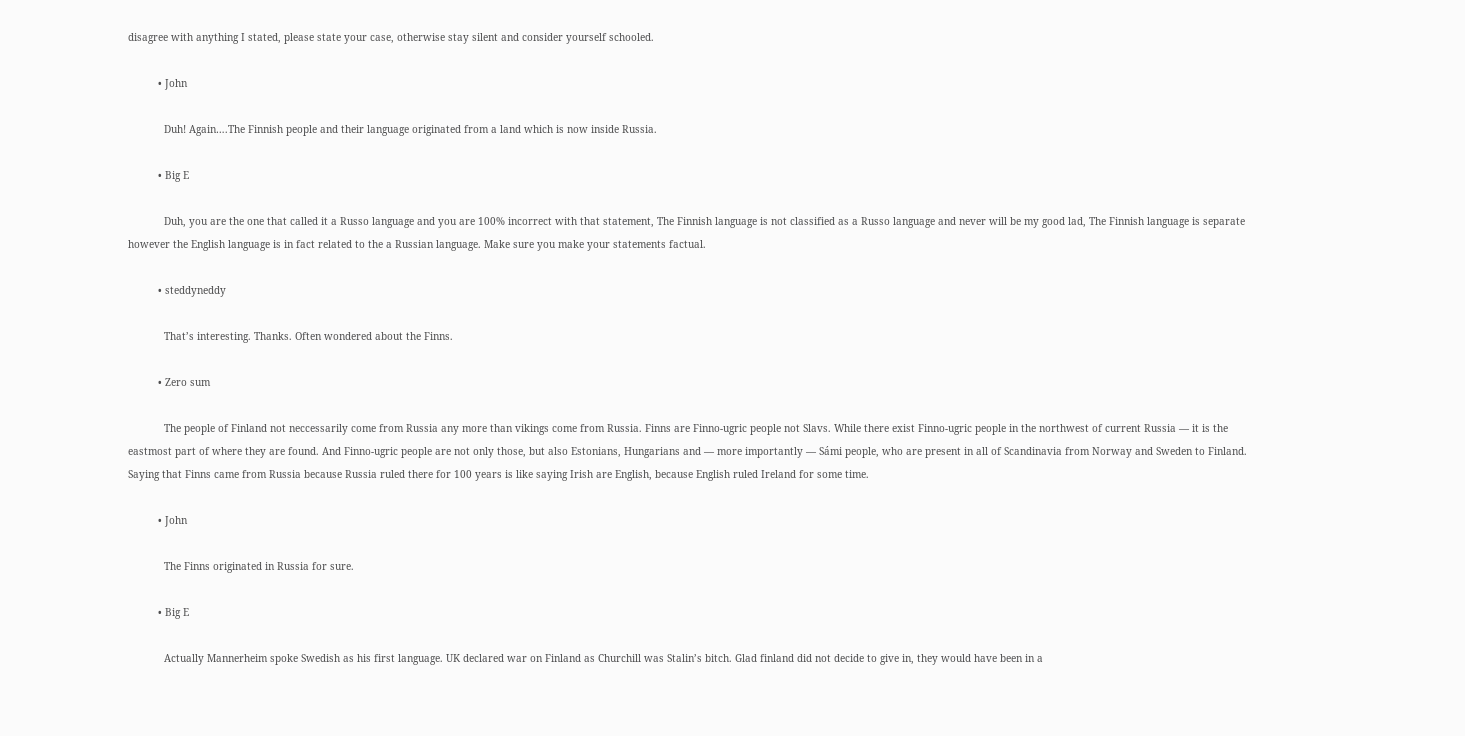disagree with anything I stated, please state your case, otherwise stay silent and consider yourself schooled.

          • John

            Duh! Again….The Finnish people and their language originated from a land which is now inside Russia.

          • Big E

            Duh, you are the one that called it a Russo language and you are 100% incorrect with that statement, The Finnish language is not classified as a Russo language and never will be my good lad, The Finnish language is separate however the English language is in fact related to the a Russian language. Make sure you make your statements factual.

          • steddyneddy

            That’s interesting. Thanks. Often wondered about the Finns.

          • Zero sum

            The people of Finland not neccessarily come from Russia any more than vikings come from Russia. Finns are Finno-ugric people not Slavs. While there exist Finno-ugric people in the northwest of current Russia — it is the eastmost part of where they are found. And Finno-ugric people are not only those, but also Estonians, Hungarians and — more importantly — Sámi people, who are present in all of Scandinavia from Norway and Sweden to Finland. Saying that Finns came from Russia because Russia ruled there for 100 years is like saying Irish are English, because English ruled Ireland for some time.

          • John

            The Finns originated in Russia for sure.

          • Big E

            Actually Mannerheim spoke Swedish as his first language. UK declared war on Finland as Churchill was Stalin’s bitch. Glad finland did not decide to give in, they would have been in a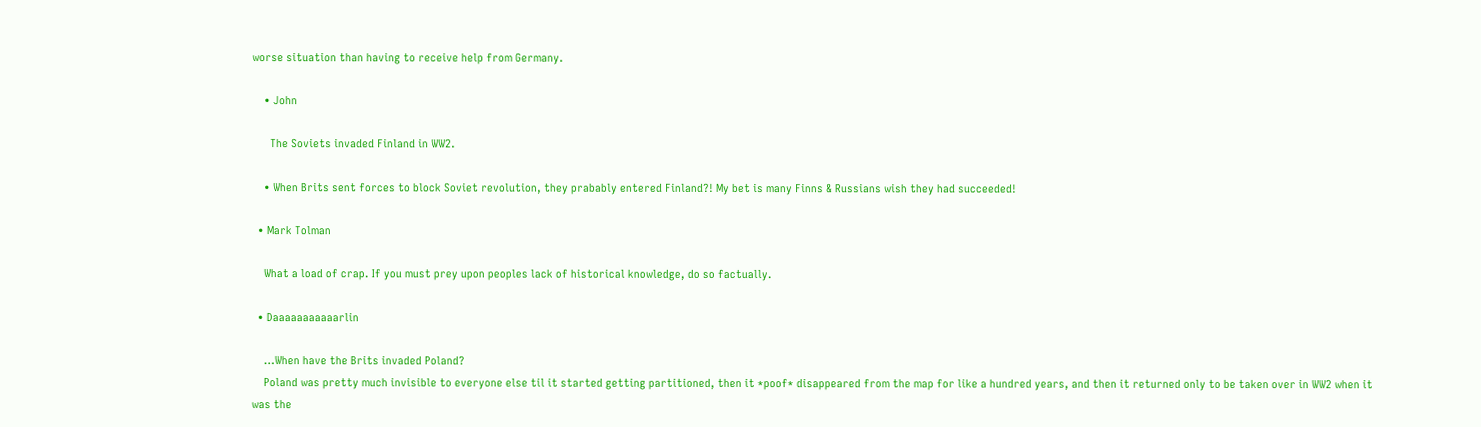worse situation than having to receive help from Germany.

    • John

      The Soviets invaded Finland in WW2.

    • When Brits sent forces to block Soviet revolution, they prabably entered Finland?! My bet is many Finns & Russians wish they had succeeded!

  • Mark Tolman

    What a load of crap. If you must prey upon peoples lack of historical knowledge, do so factually.

  • Daaaaaaaaaaarlin

    …When have the Brits invaded Poland?
    Poland was pretty much invisible to everyone else til it started getting partitioned, then it *poof* disappeared from the map for like a hundred years, and then it returned only to be taken over in WW2 when it was the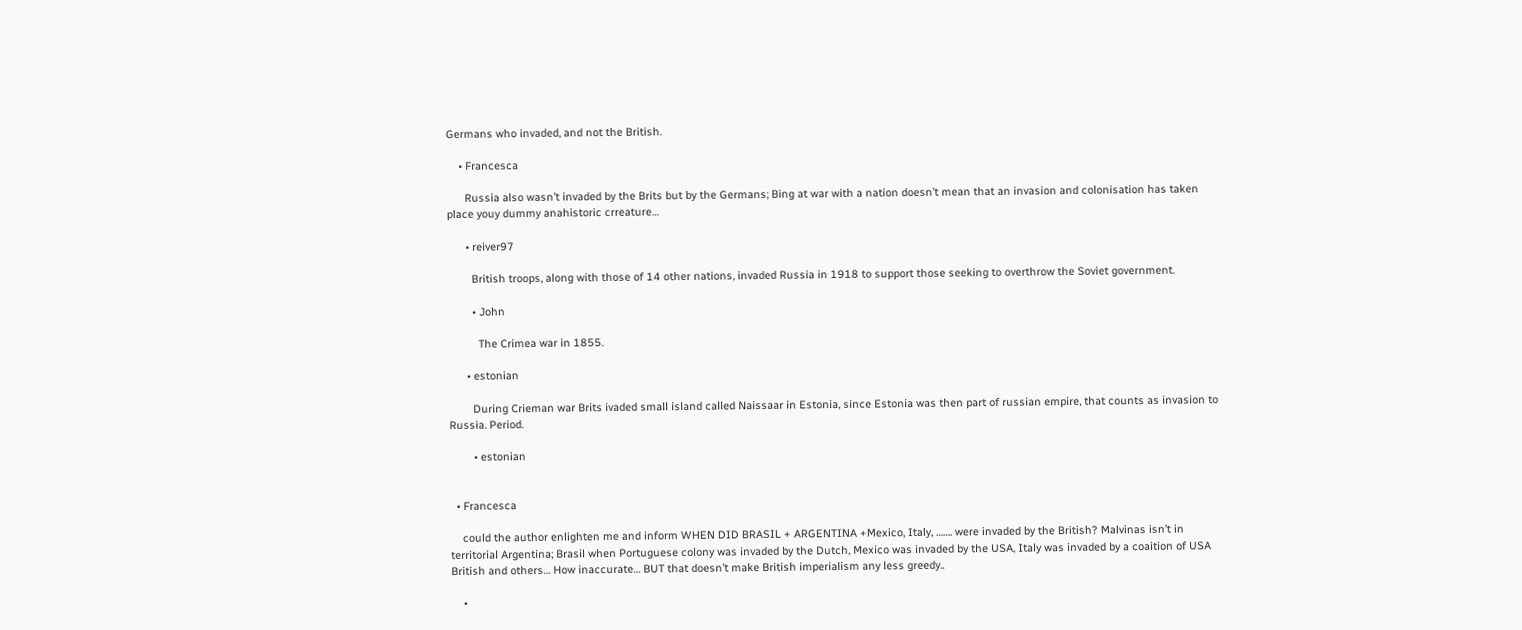Germans who invaded, and not the British.

    • Francesca

      Russia also wasn’t invaded by the Brits but by the Germans; Bing at war with a nation doesn’t mean that an invasion and colonisation has taken place youy dummy anahistoric crreature…

      • reiver97

        British troops, along with those of 14 other nations, invaded Russia in 1918 to support those seeking to overthrow the Soviet government.

        • John

          The Crimea war in 1855.

      • estonian

        During Crieman war Brits ivaded small island called Naissaar in Estonia, since Estonia was then part of russian empire, that counts as invasion to Russia. Period.

        • estonian


  • Francesca

    could the author enlighten me and inform WHEN DID BRASIL + ARGENTINA +Mexico, Italy, ……. were invaded by the British? Malvinas isn’t in territorial Argentina; Brasil when Portuguese colony was invaded by the Dutch, Mexico was invaded by the USA, Italy was invaded by a coaition of USA British and others… How inaccurate… BUT that doesn’t make British imperialism any less greedy..

    •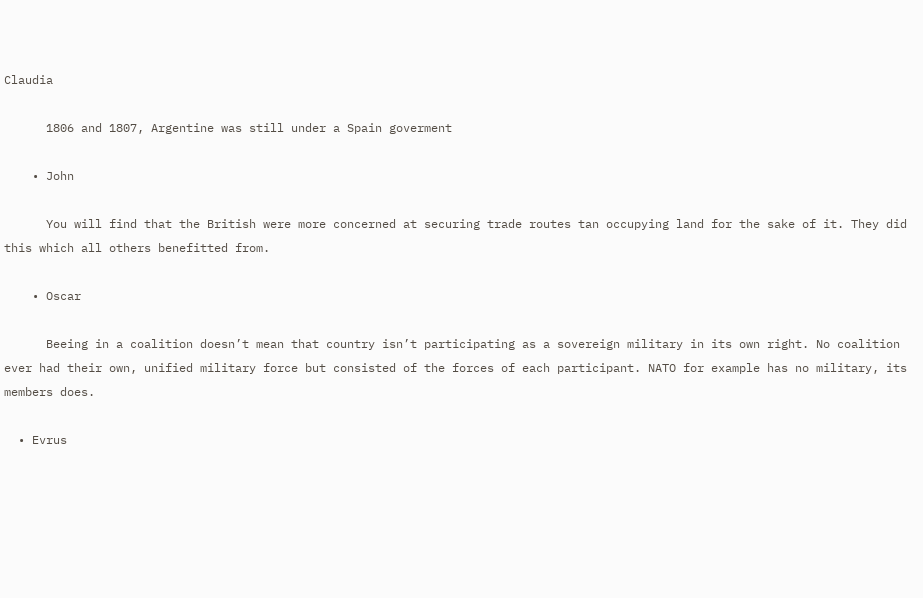Claudia

      1806 and 1807, Argentine was still under a Spain goverment

    • John

      You will find that the British were more concerned at securing trade routes tan occupying land for the sake of it. They did this which all others benefitted from.

    • Oscar

      Beeing in a coalition doesn’t mean that country isn’t participating as a sovereign military in its own right. No coalition ever had their own, unified military force but consisted of the forces of each participant. NATO for example has no military, its members does.

  • Evrus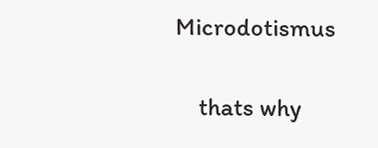Microdotismus

    thats why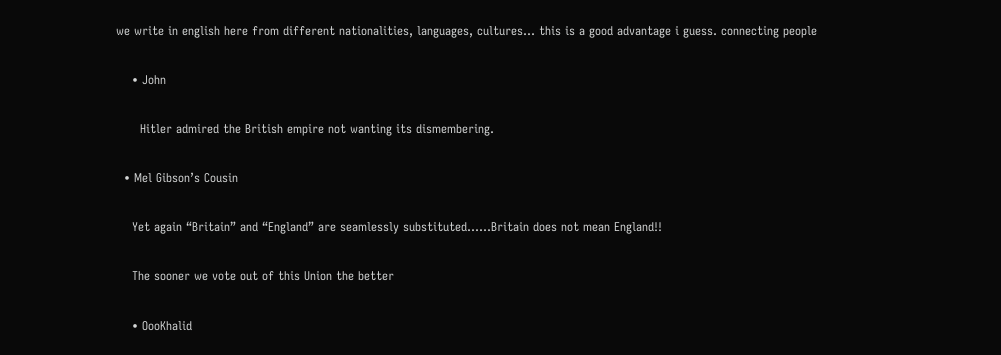we write in english here from different nationalities, languages, cultures… this is a good advantage i guess. connecting people

    • John

      Hitler admired the British empire not wanting its dismembering.

  • Mel Gibson’s Cousin

    Yet again “Britain” and “England” are seamlessly substituted……Britain does not mean England!!

    The sooner we vote out of this Union the better

    • OooKhalid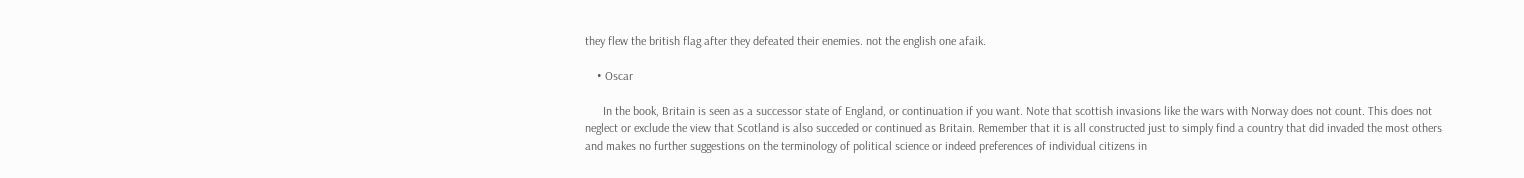they flew the british flag after they defeated their enemies. not the english one afaik.

    • Oscar

      In the book, Britain is seen as a successor state of England, or continuation if you want. Note that scottish invasions like the wars with Norway does not count. This does not neglect or exclude the view that Scotland is also succeded or continued as Britain. Remember that it is all constructed just to simply find a country that did invaded the most others and makes no further suggestions on the terminology of political science or indeed preferences of individual citizens in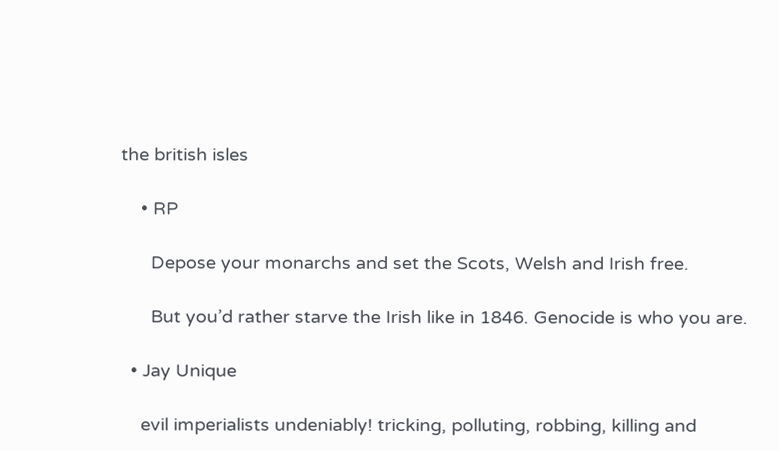the british isles

    • RP

      Depose your monarchs and set the Scots, Welsh and Irish free.

      But you’d rather starve the Irish like in 1846. Genocide is who you are.

  • Jay Unique

    evil imperialists undeniably! tricking, polluting, robbing, killing and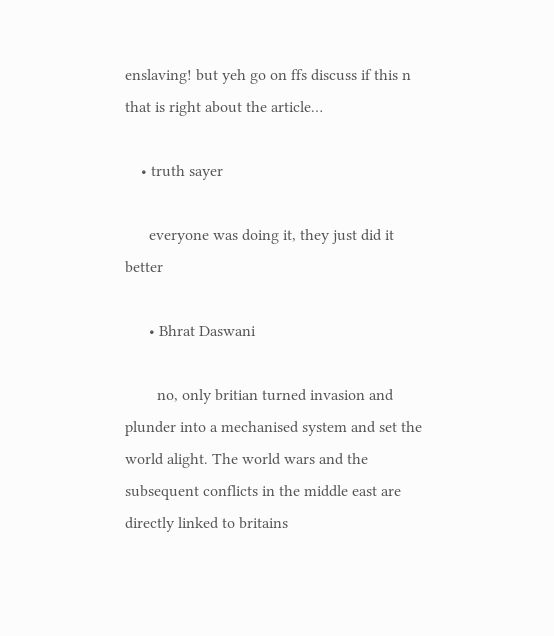enslaving! but yeh go on ffs discuss if this n that is right about the article…

    • truth sayer

      everyone was doing it, they just did it better

      • Bhrat Daswani

        no, only britian turned invasion and plunder into a mechanised system and set the world alight. The world wars and the subsequent conflicts in the middle east are directly linked to britains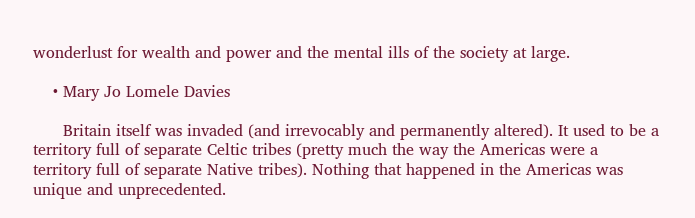wonderlust for wealth and power and the mental ills of the society at large.

    • Mary Jo Lomele Davies

      Britain itself was invaded (and irrevocably and permanently altered). It used to be a territory full of separate Celtic tribes (pretty much the way the Americas were a territory full of separate Native tribes). Nothing that happened in the Americas was unique and unprecedented.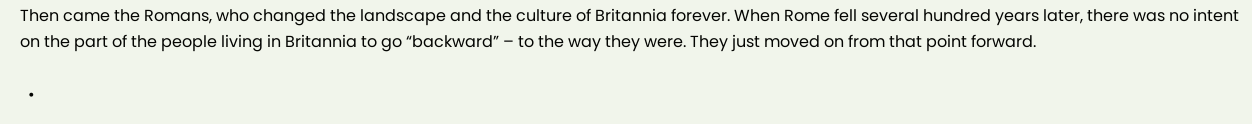Then came the Romans, who changed the landscape and the culture of Britannia forever. When Rome fell several hundred years later, there was no intent on the part of the people living in Britannia to go “backward” – to the way they were. They just moved on from that point forward.

  •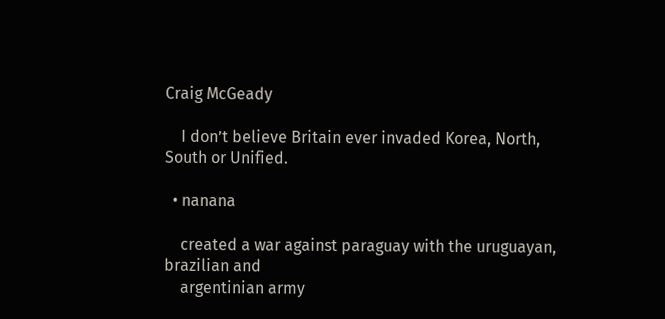Craig McGeady

    I don’t believe Britain ever invaded Korea, North, South or Unified.

  • nanana

    created a war against paraguay with the uruguayan, brazilian and
    argentinian army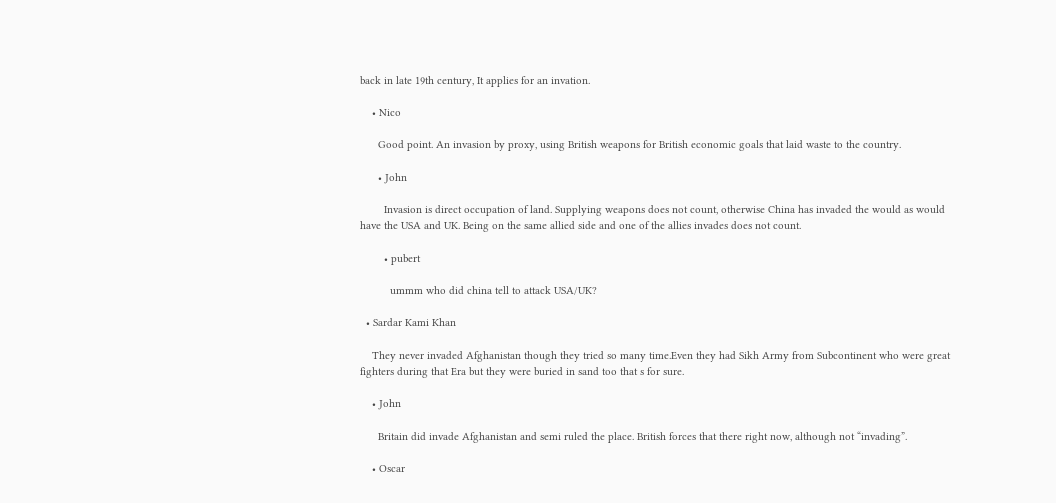back in late 19th century, It applies for an invation.

    • Nico

      Good point. An invasion by proxy, using British weapons for British economic goals that laid waste to the country.

      • John

        Invasion is direct occupation of land. Supplying weapons does not count, otherwise China has invaded the would as would have the USA and UK. Being on the same allied side and one of the allies invades does not count.

        • pubert

          ummm who did china tell to attack USA/UK?

  • Sardar Kami Khan

    They never invaded Afghanistan though they tried so many time.Even they had Sikh Army from Subcontinent who were great fighters during that Era but they were buried in sand too that s for sure.

    • John

      Britain did invade Afghanistan and semi ruled the place. British forces that there right now, although not “invading”.

    • Oscar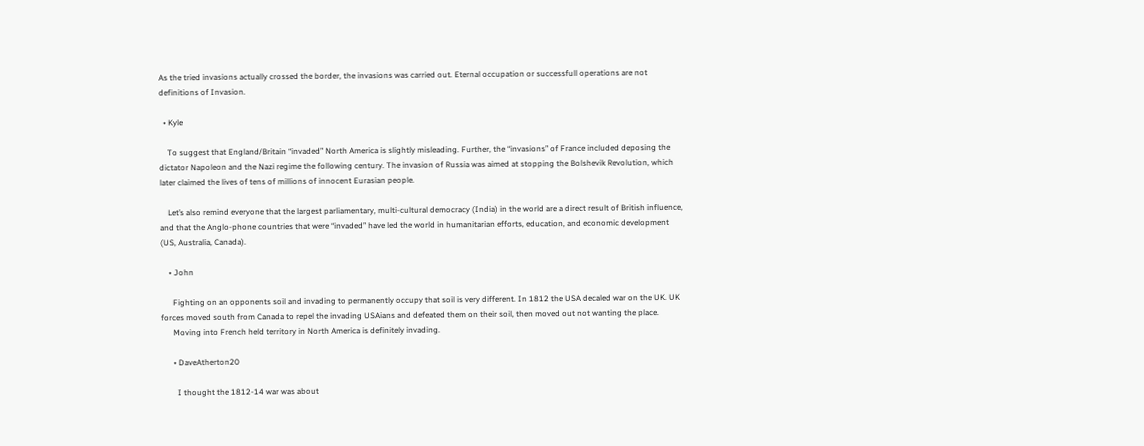As the tried invasions actually crossed the border, the invasions was carried out. Eternal occupation or successfull operations are not definitions of Invasion.

  • Kyle

    To suggest that England/Britain “invaded” North America is slightly misleading. Further, the “invasions” of France included deposing the dictator Napoleon and the Nazi regime the following century. The invasion of Russia was aimed at stopping the Bolshevik Revolution, which later claimed the lives of tens of millions of innocent Eurasian people.

    Let’s also remind everyone that the largest parliamentary, multi-cultural democracy (India) in the world are a direct result of British influence, and that the Anglo-phone countries that were “invaded” have led the world in humanitarian efforts, education, and economic development (US, Australia, Canada).

    • John

      Fighting on an opponents soil and invading to permanently occupy that soil is very different. In 1812 the USA decaled war on the UK. UK forces moved south from Canada to repel the invading USAians and defeated them on their soil, then moved out not wanting the place.
      Moving into French held territory in North America is definitely invading.

      • DaveAtherton20

        I thought the 1812-14 war was about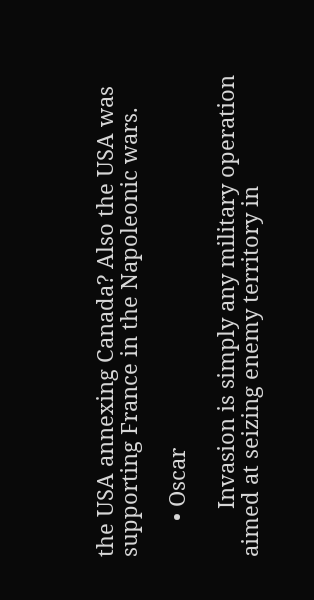the USA annexing Canada? Also the USA was supporting France in the Napoleonic wars.

      • Oscar

        Invasion is simply any military operation aimed at seizing enemy territory in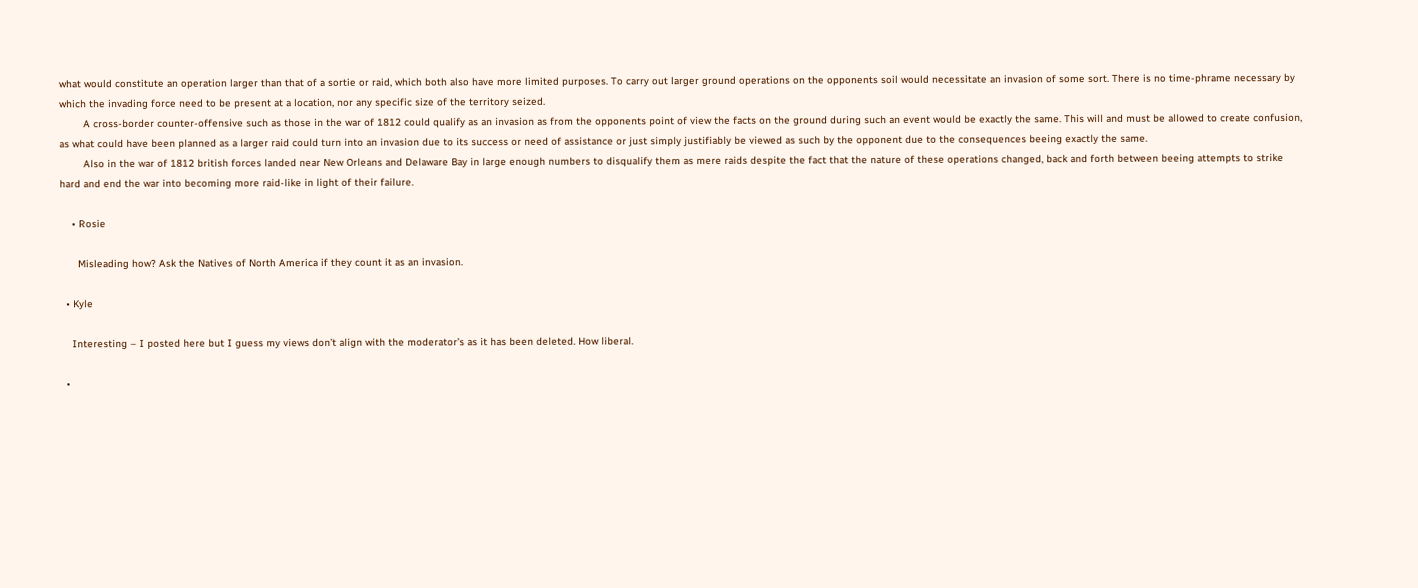what would constitute an operation larger than that of a sortie or raid, which both also have more limited purposes. To carry out larger ground operations on the opponents soil would necessitate an invasion of some sort. There is no time-phrame necessary by which the invading force need to be present at a location, nor any specific size of the territory seized.
        A cross-border counter-offensive such as those in the war of 1812 could qualify as an invasion as from the opponents point of view the facts on the ground during such an event would be exactly the same. This will and must be allowed to create confusion, as what could have been planned as a larger raid could turn into an invasion due to its success or need of assistance or just simply justifiably be viewed as such by the opponent due to the consequences beeing exactly the same.
        Also in the war of 1812 british forces landed near New Orleans and Delaware Bay in large enough numbers to disqualify them as mere raids despite the fact that the nature of these operations changed, back and forth between beeing attempts to strike hard and end the war into becoming more raid-like in light of their failure.

    • Rosie

      Misleading how? Ask the Natives of North America if they count it as an invasion.

  • Kyle

    Interesting – I posted here but I guess my views don’t align with the moderator’s as it has been deleted. How liberal.

  •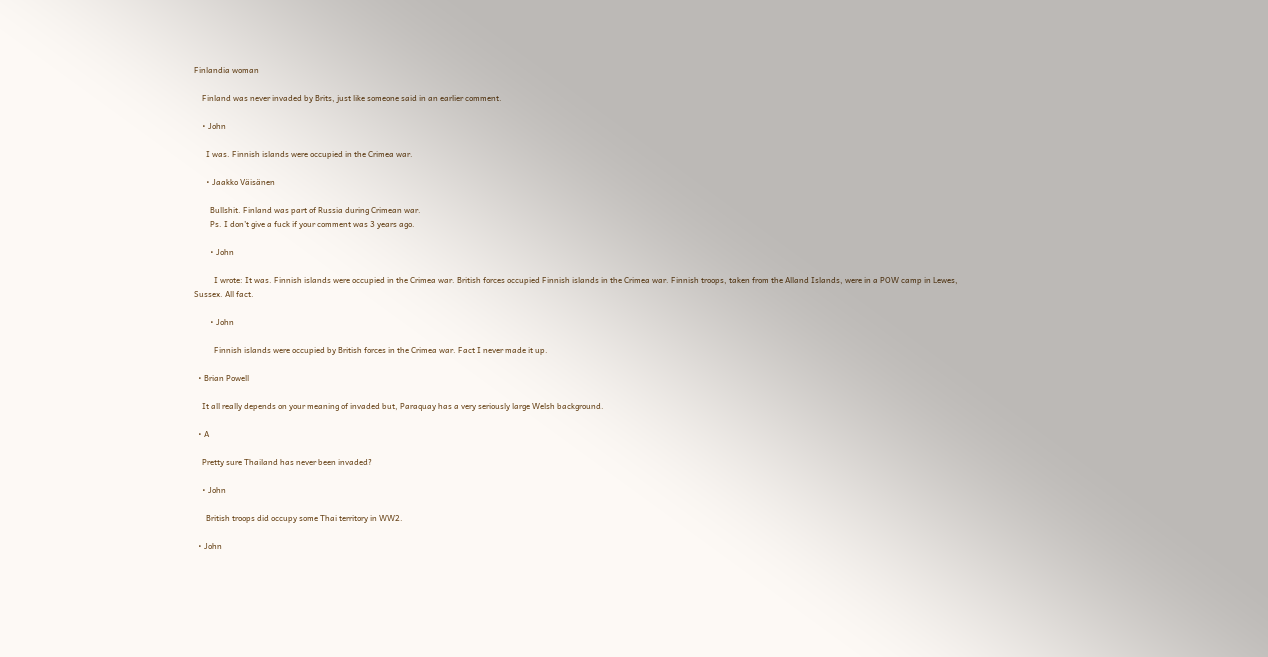Finlandia woman

    Finland was never invaded by Brits, just like someone said in an earlier comment.

    • John

      I was. Finnish islands were occupied in the Crimea war.

      • Jaakko Väisänen

        Bullshit. Finland was part of Russia during Crimean war.
        Ps. I don’t give a fuck if your comment was 3 years ago.

        • John

          I wrote: It was. Finnish islands were occupied in the Crimea war. British forces occupied Finnish islands in the Crimea war. Finnish troops, taken from the Alland Islands, were in a POW camp in Lewes, Sussex. All fact.

        • John

          Finnish islands were occupied by British forces in the Crimea war. Fact I never made it up.

  • Brian Powell

    It all really depends on your meaning of invaded but, Paraquay has a very seriously large Welsh background.

  • A

    Pretty sure Thailand has never been invaded?

    • John

      British troops did occupy some Thai territory in WW2.

  • John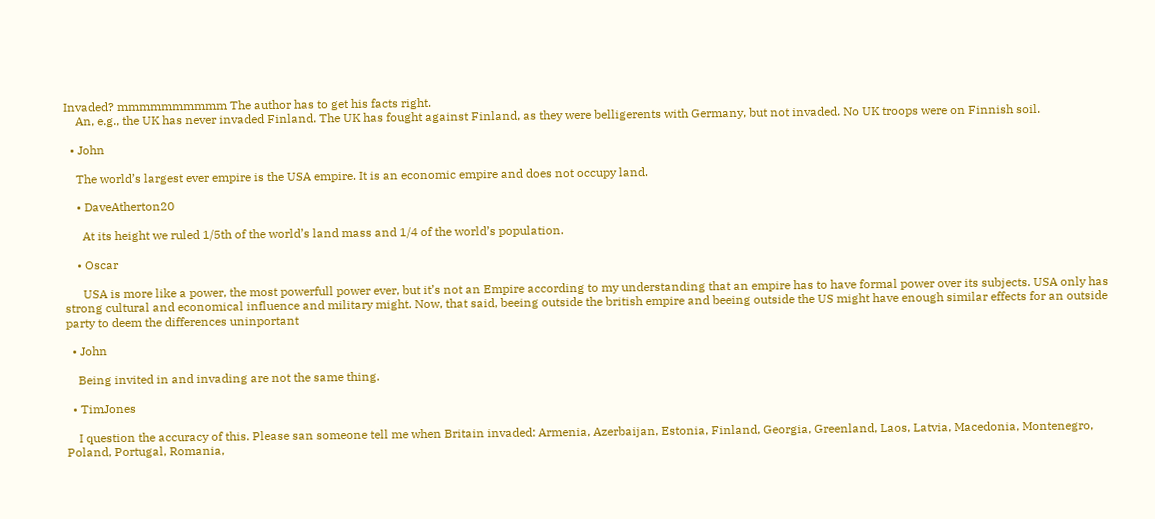Invaded? mmmmmmmmmm The author has to get his facts right.
    An, e.g., the UK has never invaded Finland. The UK has fought against Finland, as they were belligerents with Germany, but not invaded. No UK troops were on Finnish soil.

  • John

    The world’s largest ever empire is the USA empire. It is an economic empire and does not occupy land.

    • DaveAtherton20

      At its height we ruled 1/5th of the world’s land mass and 1/4 of the world’s population.

    • Oscar

      USA is more like a power, the most powerfull power ever, but it’s not an Empire according to my understanding that an empire has to have formal power over its subjects. USA only has strong cultural and economical influence and military might. Now, that said, beeing outside the british empire and beeing outside the US might have enough similar effects for an outside party to deem the differences uninportant

  • John

    Being invited in and invading are not the same thing.

  • TimJones

    I question the accuracy of this. Please san someone tell me when Britain invaded: Armenia, Azerbaijan, Estonia, Finland, Georgia, Greenland, Laos, Latvia, Macedonia, Montenegro, Poland, Portugal, Romania,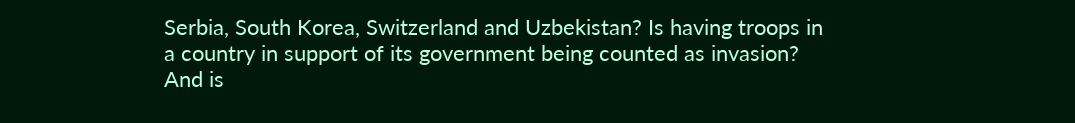Serbia, South Korea, Switzerland and Uzbekistan? Is having troops in a country in support of its government being counted as invasion? And is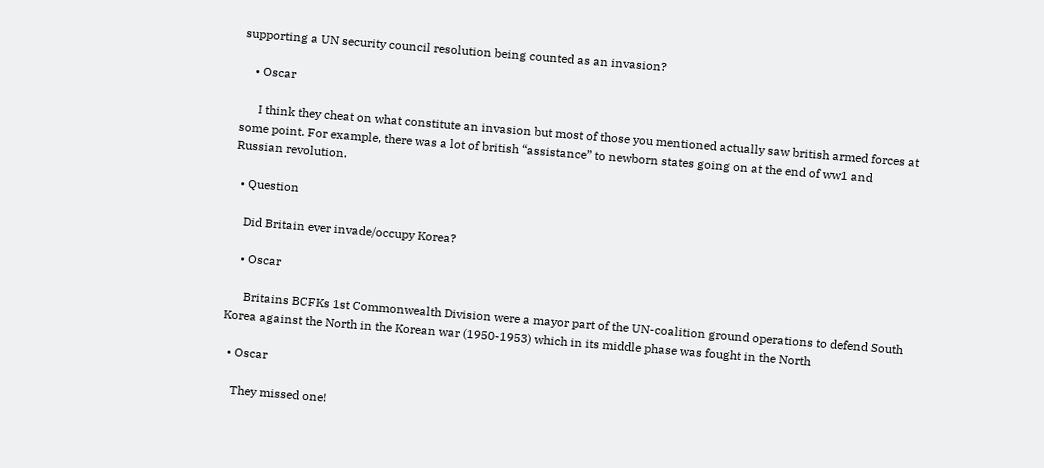supporting a UN security council resolution being counted as an invasion?

    • Oscar

      I think they cheat on what constitute an invasion but most of those you mentioned actually saw british armed forces at some point. For example, there was a lot of british “assistance” to newborn states going on at the end of ww1 and Russian revolution.

  • Question

    Did Britain ever invade/occupy Korea?

    • Oscar

      Britains BCFKs 1st Commonwealth Division were a mayor part of the UN-coalition ground operations to defend South Korea against the North in the Korean war (1950-1953) which in its middle phase was fought in the North

  • Oscar

    They missed one!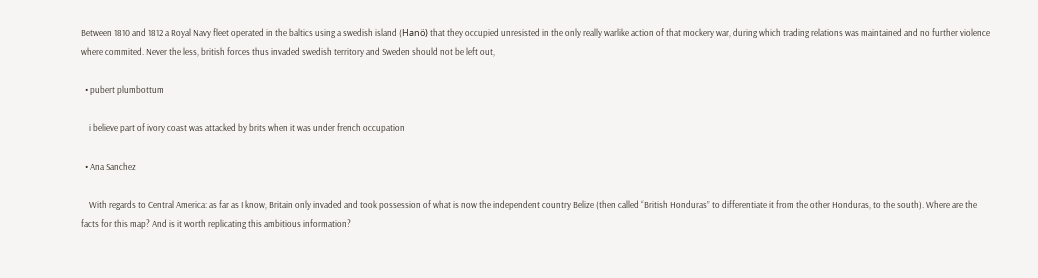Between 1810 and 1812 a Royal Navy fleet operated in the baltics using a swedish island (Hanö) that they occupied unresisted in the only really warlike action of that mockery war, during which trading relations was maintained and no further violence where commited. Never the less, british forces thus invaded swedish territory and Sweden should not be left out,

  • pubert plumbottum

    i believe part of ivory coast was attacked by brits when it was under french occupation

  • Ana Sanchez

    With regards to Central America: as far as I know, Britain only invaded and took possession of what is now the independent country Belize (then called “British Honduras” to differentiate it from the other Honduras, to the south). Where are the facts for this map? And is it worth replicating this ambitious information?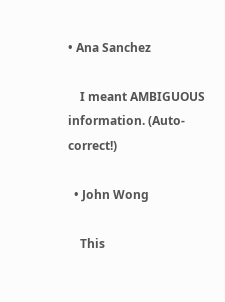• Ana Sanchez

    I meant AMBIGUOUS information. (Auto-correct!)

  • John Wong

    This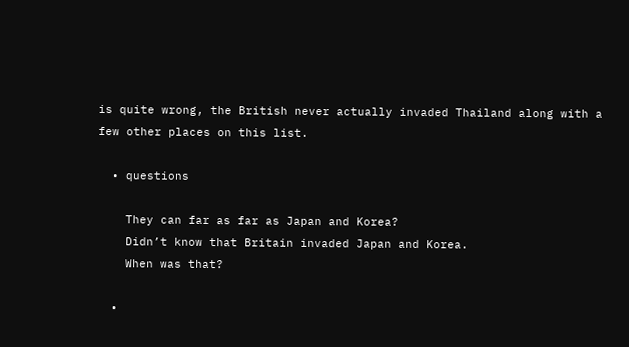is quite wrong, the British never actually invaded Thailand along with a few other places on this list.

  • questions

    They can far as far as Japan and Korea?
    Didn’t know that Britain invaded Japan and Korea.
    When was that?

  •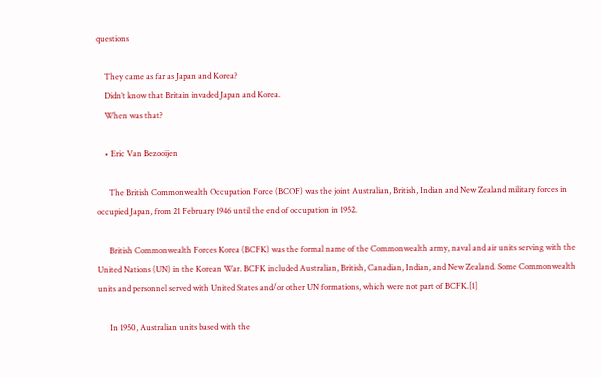questions

    They came as far as Japan and Korea?
    Didn’t know that Britain invaded Japan and Korea.
    When was that?

    • Eric Van Bezooijen

      The British Commonwealth Occupation Force (BCOF) was the joint Australian, British, Indian and New Zealand military forces in occupied Japan, from 21 February 1946 until the end of occupation in 1952.

      British Commonwealth Forces Korea (BCFK) was the formal name of the Commonwealth army, naval and air units serving with the United Nations (UN) in the Korean War. BCFK included Australian, British, Canadian, Indian, and New Zealand. Some Commonwealth units and personnel served with United States and/or other UN formations, which were not part of BCFK.[1]

      In 1950, Australian units based with the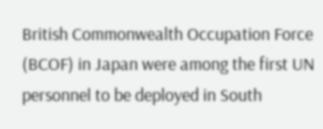British Commonwealth Occupation Force (BCOF) in Japan were among the first UN personnel to be deployed in South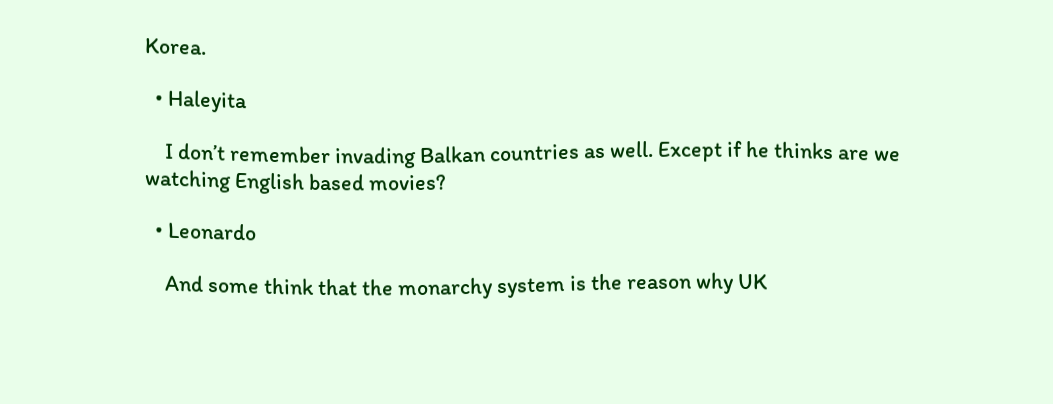Korea.

  • Haleyita

    I don’t remember invading Balkan countries as well. Except if he thinks are we watching English based movies?

  • Leonardo

    And some think that the monarchy system is the reason why UK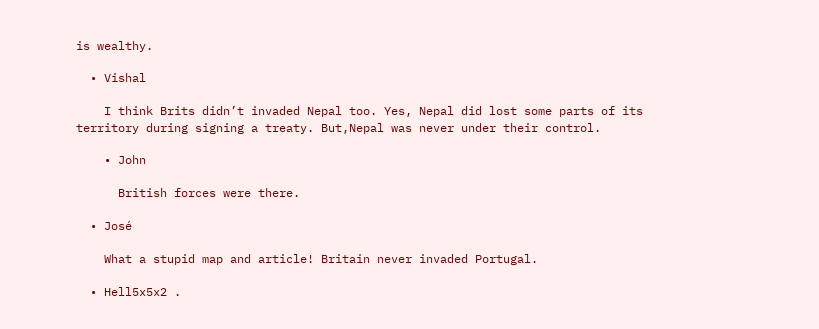is wealthy.

  • Vishal

    I think Brits didn’t invaded Nepal too. Yes, Nepal did lost some parts of its territory during signing a treaty. But,Nepal was never under their control.

    • John

      British forces were there.

  • José

    What a stupid map and article! Britain never invaded Portugal.

  • Hell5x5x2 .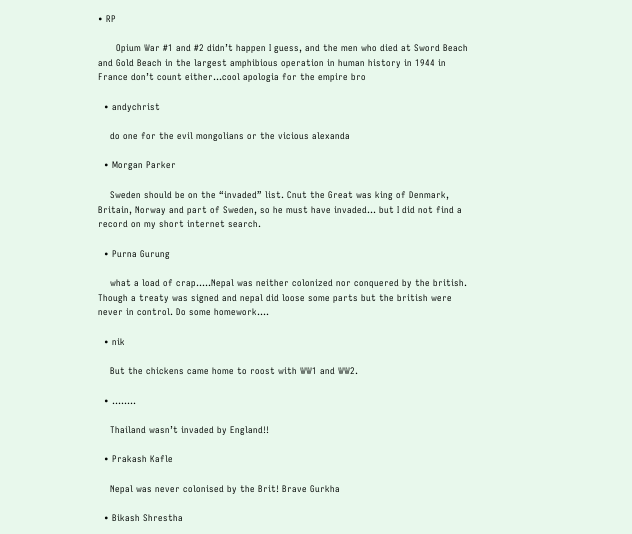• RP

      Opium War #1 and #2 didn’t happen I guess, and the men who died at Sword Beach and Gold Beach in the largest amphibious operation in human history in 1944 in France don’t count either…cool apologia for the empire bro

  • andychrist

    do one for the evil mongolians or the vicious alexanda

  • Morgan Parker

    Sweden should be on the “invaded” list. Cnut the Great was king of Denmark, Britain, Norway and part of Sweden, so he must have invaded… but I did not find a record on my short internet search.

  • Purna Gurung

    what a load of crap…..Nepal was neither colonized nor conquered by the british. Though a treaty was signed and nepal did loose some parts but the british were never in control. Do some homework….

  • nik

    But the chickens came home to roost with WW1 and WW2.

  • ……..

    Thailand wasn’t invaded by England!!

  • Prakash Kafle

    Nepal was never colonised by the Brit! Brave Gurkha

  • Bikash Shrestha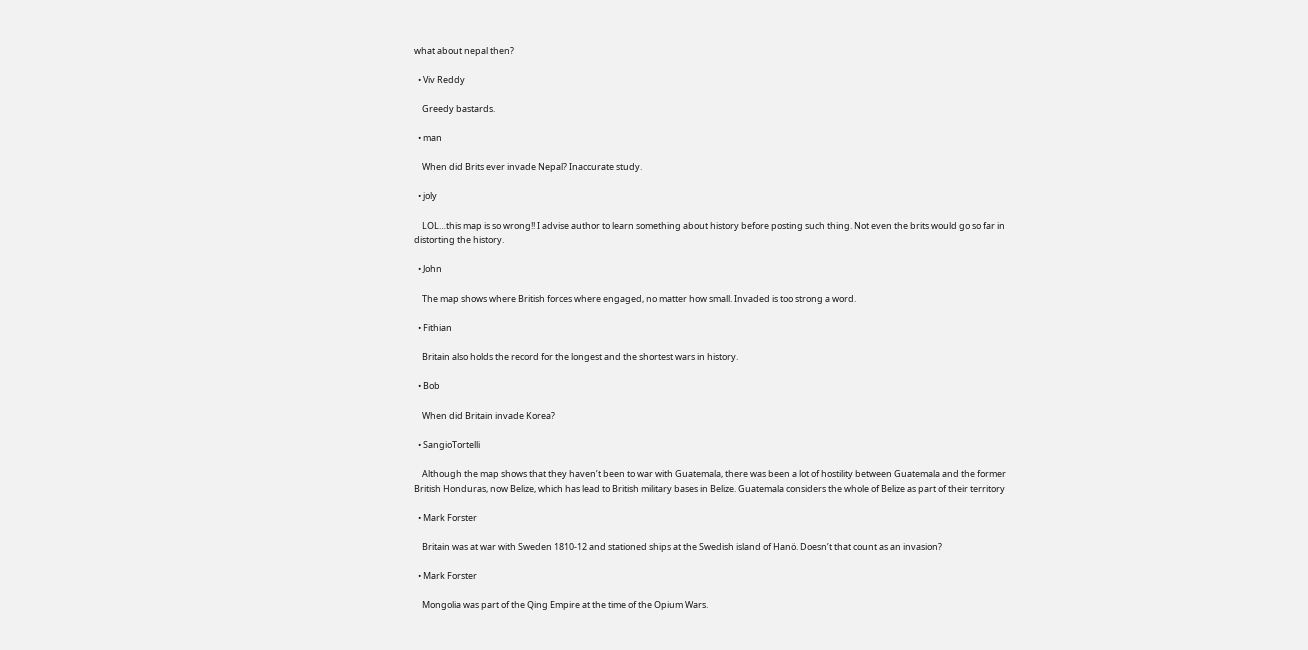what about nepal then?

  • Viv Reddy

    Greedy bastards.

  • man

    When did Brits ever invade Nepal? Inaccurate study.

  • joly

    LOL…this map is so wrong!! I advise author to learn something about history before posting such thing. Not even the brits would go so far in distorting the history.

  • John

    The map shows where British forces where engaged, no matter how small. Invaded is too strong a word.

  • Fithian

    Britain also holds the record for the longest and the shortest wars in history.

  • Bob

    When did Britain invade Korea?

  • SangioTortelli

    Although the map shows that they haven’t been to war with Guatemala, there was been a lot of hostility between Guatemala and the former British Honduras, now Belize, which has lead to British military bases in Belize. Guatemala considers the whole of Belize as part of their territory

  • Mark Forster

    Britain was at war with Sweden 1810-12 and stationed ships at the Swedish island of Hanö. Doesn’t that count as an invasion?

  • Mark Forster

    Mongolia was part of the Qing Empire at the time of the Opium Wars.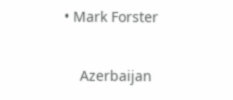• Mark Forster

    Azerbaijan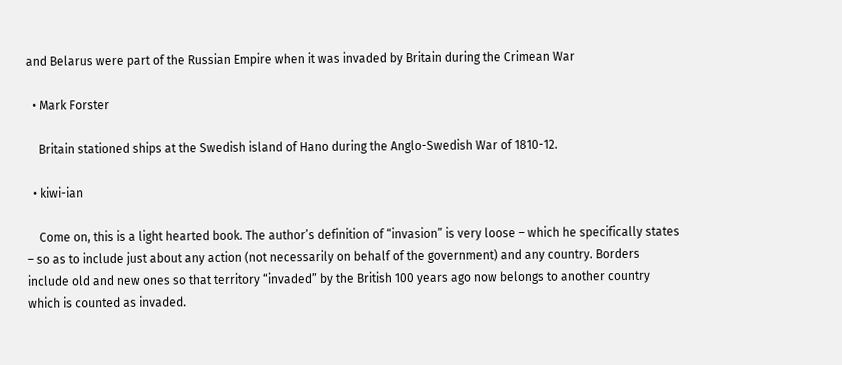and Belarus were part of the Russian Empire when it was invaded by Britain during the Crimean War

  • Mark Forster

    Britain stationed ships at the Swedish island of Hano during the Anglo-Swedish War of 1810-12.

  • kiwi-ian

    Come on, this is a light hearted book. The author’s definition of “invasion” is very loose – which he specifically states – so as to include just about any action (not necessarily on behalf of the government) and any country. Borders include old and new ones so that territory “invaded” by the British 100 years ago now belongs to another country which is counted as invaded.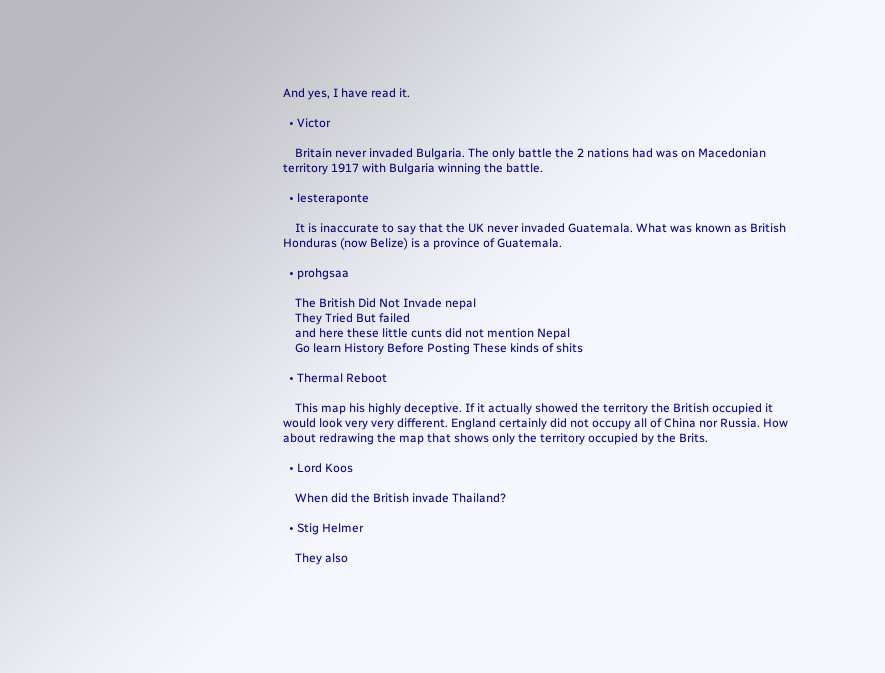And yes, I have read it.

  • Victor

    Britain never invaded Bulgaria. The only battle the 2 nations had was on Macedonian territory 1917 with Bulgaria winning the battle.

  • lesteraponte

    It is inaccurate to say that the UK never invaded Guatemala. What was known as British Honduras (now Belize) is a province of Guatemala.

  • prohgsaa

    The British Did Not Invade nepal
    They Tried But failed
    and here these little cunts did not mention Nepal
    Go learn History Before Posting These kinds of shits

  • Thermal Reboot

    This map his highly deceptive. If it actually showed the territory the British occupied it would look very very different. England certainly did not occupy all of China nor Russia. How about redrawing the map that shows only the territory occupied by the Brits.

  • Lord Koos

    When did the British invade Thailand?

  • Stig Helmer

    They also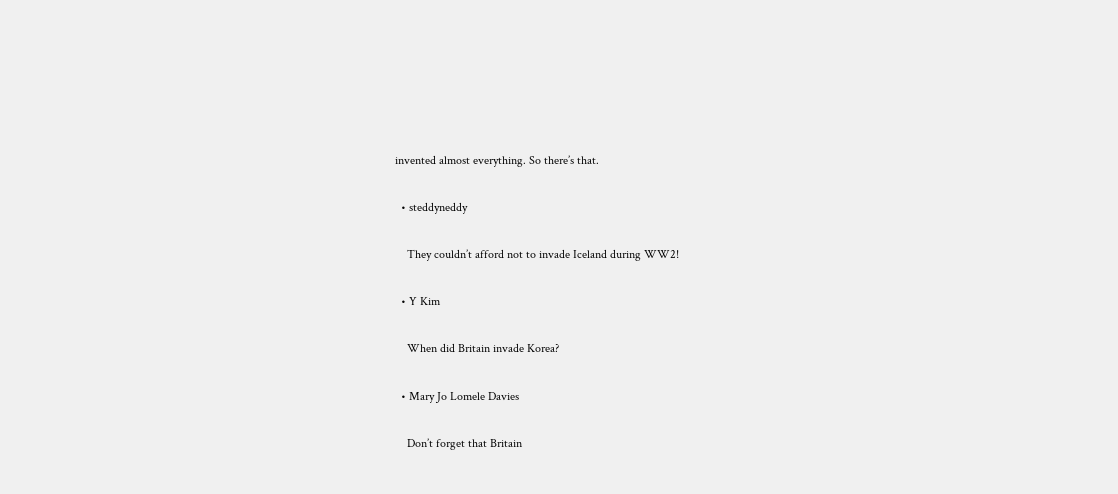invented almost everything. So there’s that.

  • steddyneddy

    They couldn’t afford not to invade Iceland during WW2!

  • Y Kim

    When did Britain invade Korea?

  • Mary Jo Lomele Davies

    Don’t forget that Britain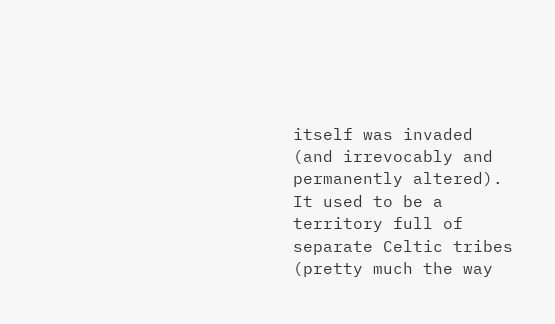itself was invaded (and irrevocably and permanently altered). It used to be a territory full of separate Celtic tribes (pretty much the way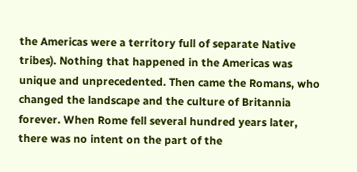the Americas were a territory full of separate Native tribes). Nothing that happened in the Americas was unique and unprecedented. Then came the Romans, who changed the landscape and the culture of Britannia forever. When Rome fell several hundred years later, there was no intent on the part of the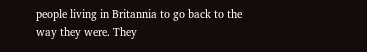people living in Britannia to go back to the way they were. They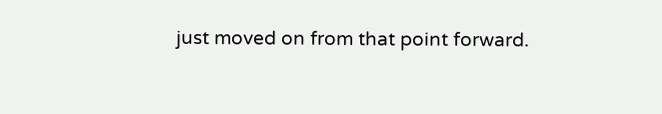just moved on from that point forward.